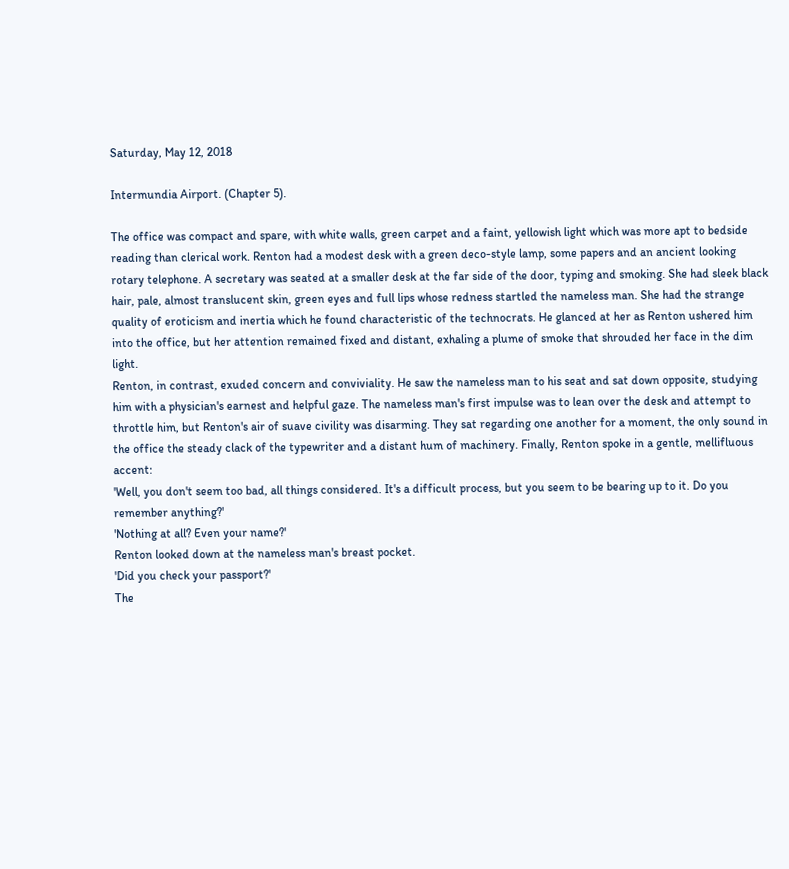Saturday, May 12, 2018

Intermundia Airport. (Chapter 5).

The office was compact and spare, with white walls, green carpet and a faint, yellowish light which was more apt to bedside reading than clerical work. Renton had a modest desk with a green deco-style lamp, some papers and an ancient looking rotary telephone. A secretary was seated at a smaller desk at the far side of the door, typing and smoking. She had sleek black hair, pale, almost translucent skin, green eyes and full lips whose redness startled the nameless man. She had the strange quality of eroticism and inertia which he found characteristic of the technocrats. He glanced at her as Renton ushered him into the office, but her attention remained fixed and distant, exhaling a plume of smoke that shrouded her face in the dim light.
Renton, in contrast, exuded concern and conviviality. He saw the nameless man to his seat and sat down opposite, studying him with a physician's earnest and helpful gaze. The nameless man's first impulse was to lean over the desk and attempt to throttle him, but Renton's air of suave civility was disarming. They sat regarding one another for a moment, the only sound in the office the steady clack of the typewriter and a distant hum of machinery. Finally, Renton spoke in a gentle, mellifluous accent:
'Well, you don't seem too bad, all things considered. It's a difficult process, but you seem to be bearing up to it. Do you remember anything?'
'Nothing at all? Even your name?'
Renton looked down at the nameless man's breast pocket.
'Did you check your passport?'
The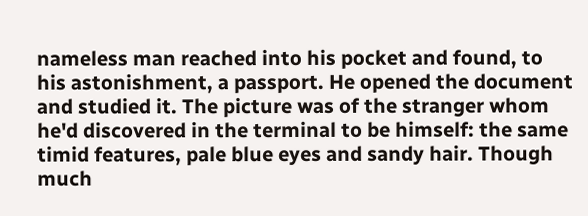nameless man reached into his pocket and found, to his astonishment, a passport. He opened the document and studied it. The picture was of the stranger whom he'd discovered in the terminal to be himself: the same timid features, pale blue eyes and sandy hair. Though much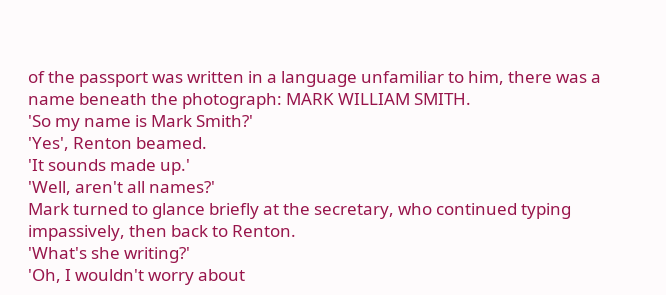of the passport was written in a language unfamiliar to him, there was a name beneath the photograph: MARK WILLIAM SMITH.
'So my name is Mark Smith?'
'Yes', Renton beamed.
'It sounds made up.'
'Well, aren't all names?'
Mark turned to glance briefly at the secretary, who continued typing impassively, then back to Renton.
'What's she writing?'
'Oh, I wouldn't worry about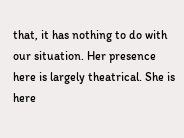that, it has nothing to do with our situation. Her presence here is largely theatrical. She is here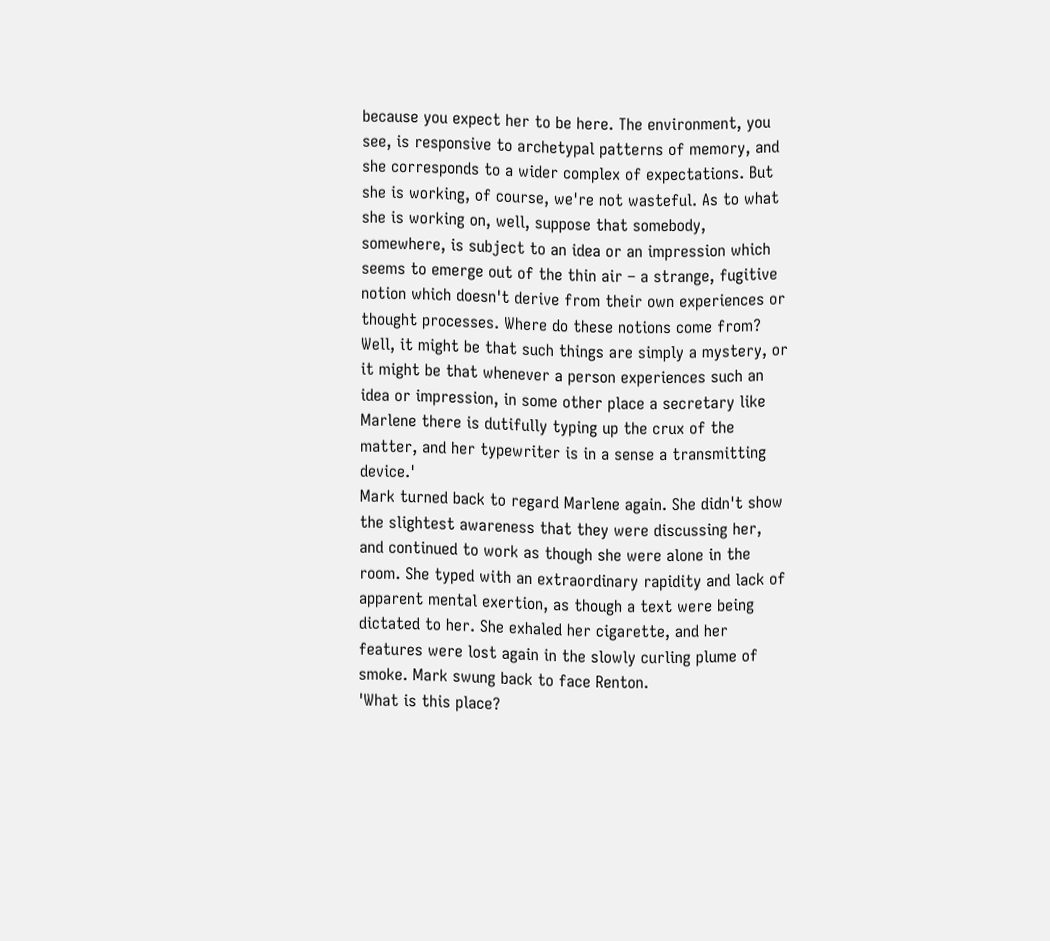because you expect her to be here. The environment, you see, is responsive to archetypal patterns of memory, and she corresponds to a wider complex of expectations. But she is working, of course, we're not wasteful. As to what she is working on, well, suppose that somebody, somewhere, is subject to an idea or an impression which seems to emerge out of the thin air – a strange, fugitive notion which doesn't derive from their own experiences or thought processes. Where do these notions come from? Well, it might be that such things are simply a mystery, or it might be that whenever a person experiences such an idea or impression, in some other place a secretary like Marlene there is dutifully typing up the crux of the matter, and her typewriter is in a sense a transmitting device.'
Mark turned back to regard Marlene again. She didn't show the slightest awareness that they were discussing her, and continued to work as though she were alone in the room. She typed with an extraordinary rapidity and lack of apparent mental exertion, as though a text were being dictated to her. She exhaled her cigarette, and her features were lost again in the slowly curling plume of smoke. Mark swung back to face Renton.
'What is this place?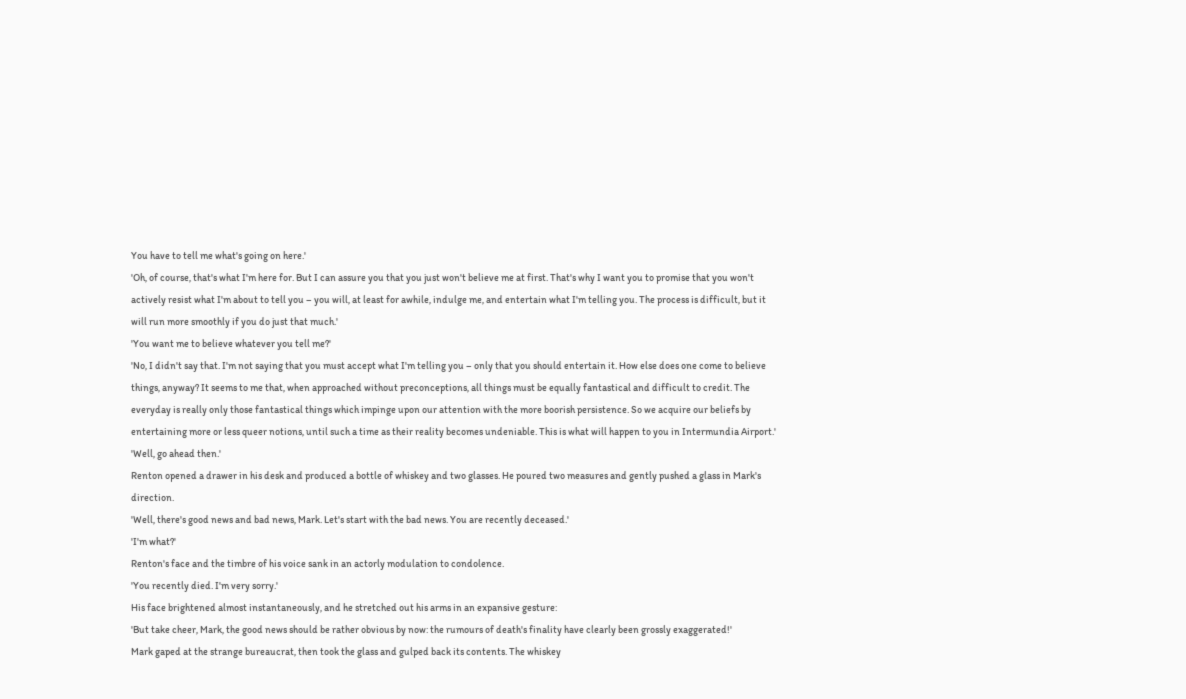You have to tell me what's going on here.'
'Oh, of course, that's what I'm here for. But I can assure you that you just won't believe me at first. That's why I want you to promise that you won't actively resist what I'm about to tell you – you will, at least for awhile, indulge me, and entertain what I'm telling you. The process is difficult, but it will run more smoothly if you do just that much.'
'You want me to believe whatever you tell me?'
'No, I didn't say that. I'm not saying that you must accept what I'm telling you – only that you should entertain it. How else does one come to believe things, anyway? It seems to me that, when approached without preconceptions, all things must be equally fantastical and difficult to credit. The everyday is really only those fantastical things which impinge upon our attention with the more boorish persistence. So we acquire our beliefs by entertaining more or less queer notions, until such a time as their reality becomes undeniable. This is what will happen to you in Intermundia Airport.'
'Well, go ahead then.'
Renton opened a drawer in his desk and produced a bottle of whiskey and two glasses. He poured two measures and gently pushed a glass in Mark's direction.
'Well, there's good news and bad news, Mark. Let's start with the bad news. You are recently deceased.'
'I'm what?'
Renton's face and the timbre of his voice sank in an actorly modulation to condolence.
'You recently died. I'm very sorry.'
His face brightened almost instantaneously, and he stretched out his arms in an expansive gesture:
'But take cheer, Mark, the good news should be rather obvious by now: the rumours of death's finality have clearly been grossly exaggerated!'
Mark gaped at the strange bureaucrat, then took the glass and gulped back its contents. The whiskey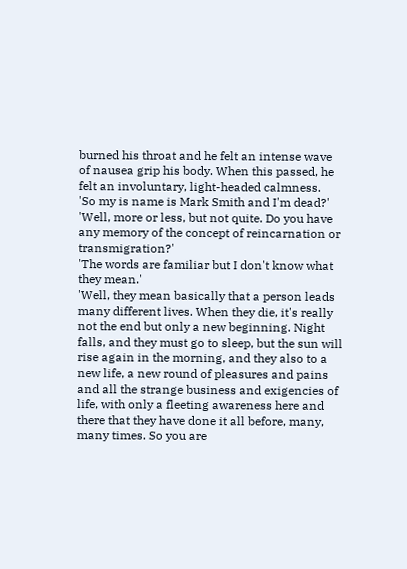burned his throat and he felt an intense wave of nausea grip his body. When this passed, he felt an involuntary, light-headed calmness.
'So my is name is Mark Smith and I'm dead?'
'Well, more or less, but not quite. Do you have any memory of the concept of reincarnation or transmigration?'
'The words are familiar but I don't know what they mean.'
'Well, they mean basically that a person leads many different lives. When they die, it's really not the end but only a new beginning. Night falls, and they must go to sleep, but the sun will rise again in the morning, and they also to a new life, a new round of pleasures and pains and all the strange business and exigencies of life, with only a fleeting awareness here and there that they have done it all before, many, many times. So you are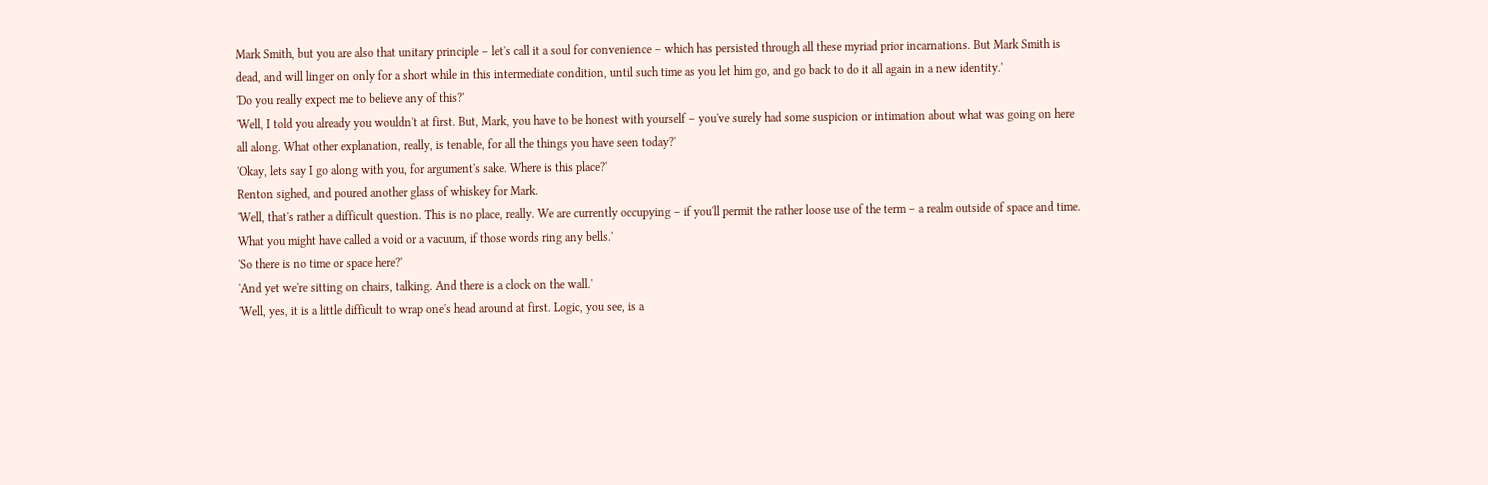Mark Smith, but you are also that unitary principle – let's call it a soul for convenience – which has persisted through all these myriad prior incarnations. But Mark Smith is dead, and will linger on only for a short while in this intermediate condition, until such time as you let him go, and go back to do it all again in a new identity.'
'Do you really expect me to believe any of this?'
'Well, I told you already you wouldn't at first. But, Mark, you have to be honest with yourself – you've surely had some suspicion or intimation about what was going on here all along. What other explanation, really, is tenable, for all the things you have seen today?'
'Okay, lets say I go along with you, for argument's sake. Where is this place?'
Renton sighed, and poured another glass of whiskey for Mark.
'Well, that's rather a difficult question. This is no place, really. We are currently occupying – if you'll permit the rather loose use of the term – a realm outside of space and time. What you might have called a void or a vacuum, if those words ring any bells.'
'So there is no time or space here?'
'And yet we're sitting on chairs, talking. And there is a clock on the wall.'
'Well, yes, it is a little difficult to wrap one's head around at first. Logic, you see, is a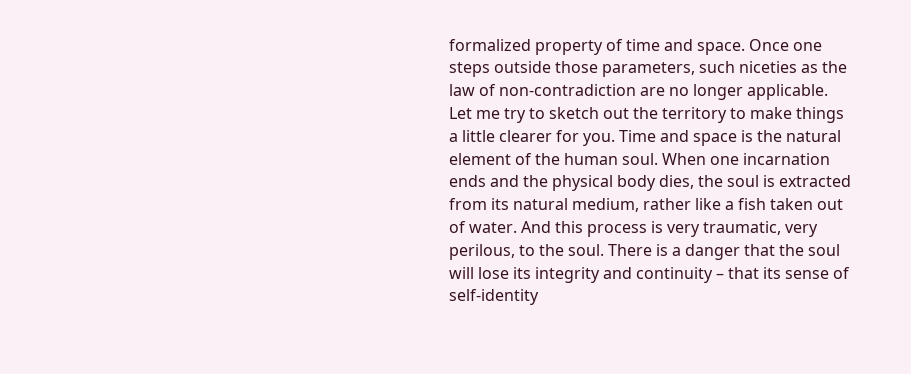formalized property of time and space. Once one steps outside those parameters, such niceties as the law of non-contradiction are no longer applicable. Let me try to sketch out the territory to make things a little clearer for you. Time and space is the natural element of the human soul. When one incarnation ends and the physical body dies, the soul is extracted from its natural medium, rather like a fish taken out of water. And this process is very traumatic, very perilous, to the soul. There is a danger that the soul will lose its integrity and continuity – that its sense of self-identity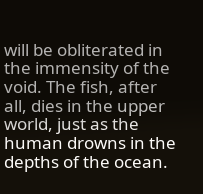will be obliterated in the immensity of the void. The fish, after all, dies in the upper world, just as the human drowns in the depths of the ocean.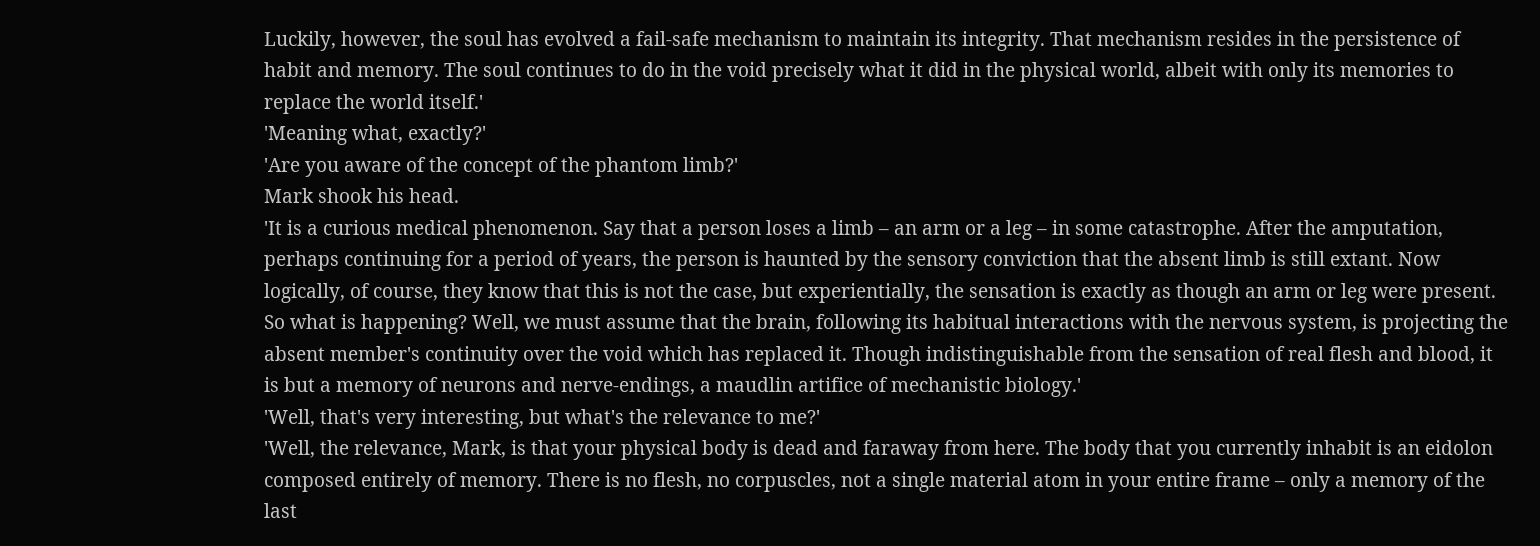Luckily, however, the soul has evolved a fail-safe mechanism to maintain its integrity. That mechanism resides in the persistence of habit and memory. The soul continues to do in the void precisely what it did in the physical world, albeit with only its memories to replace the world itself.'
'Meaning what, exactly?'
'Are you aware of the concept of the phantom limb?'
Mark shook his head.
'It is a curious medical phenomenon. Say that a person loses a limb – an arm or a leg – in some catastrophe. After the amputation, perhaps continuing for a period of years, the person is haunted by the sensory conviction that the absent limb is still extant. Now logically, of course, they know that this is not the case, but experientially, the sensation is exactly as though an arm or leg were present. So what is happening? Well, we must assume that the brain, following its habitual interactions with the nervous system, is projecting the absent member's continuity over the void which has replaced it. Though indistinguishable from the sensation of real flesh and blood, it is but a memory of neurons and nerve-endings, a maudlin artifice of mechanistic biology.'
'Well, that's very interesting, but what's the relevance to me?'
'Well, the relevance, Mark, is that your physical body is dead and faraway from here. The body that you currently inhabit is an eidolon composed entirely of memory. There is no flesh, no corpuscles, not a single material atom in your entire frame – only a memory of the last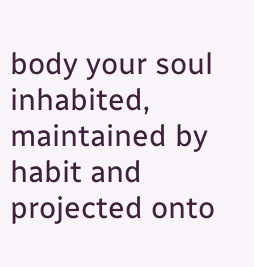body your soul inhabited, maintained by habit and projected onto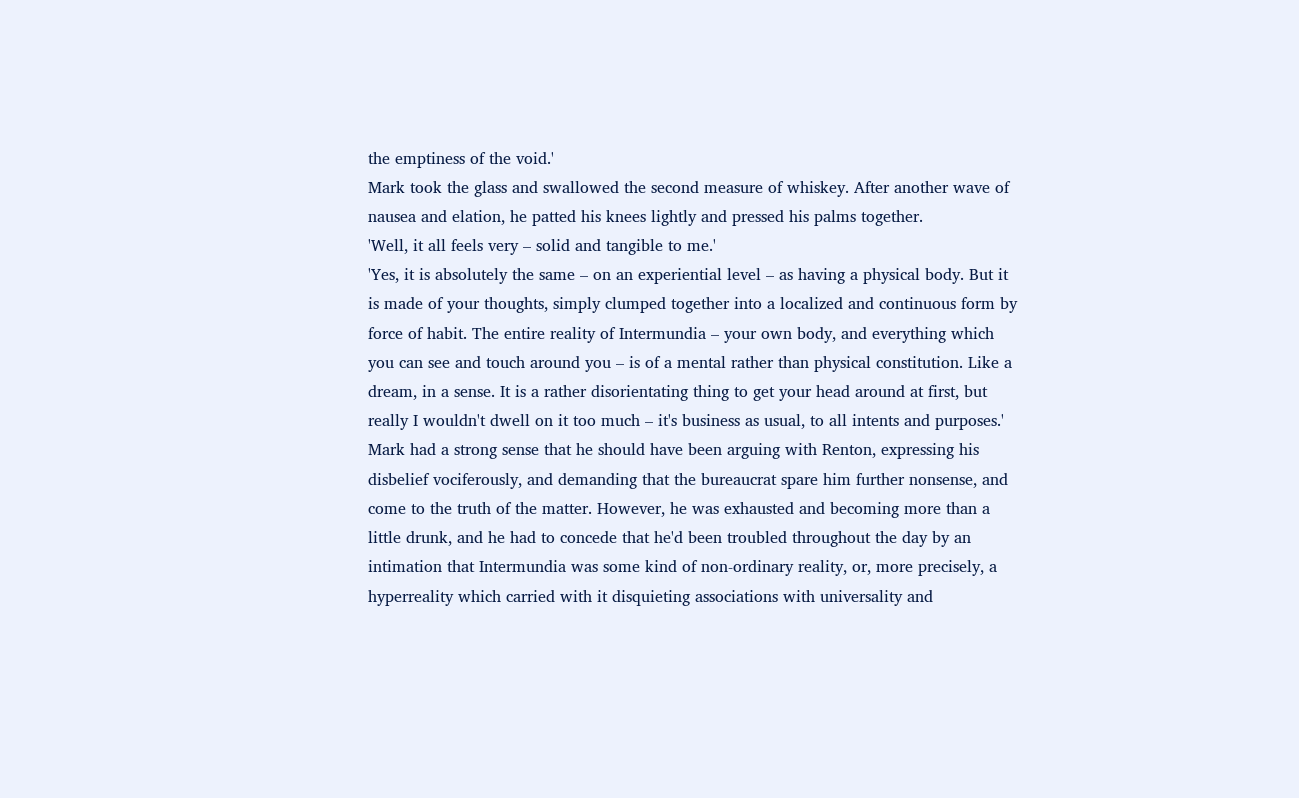the emptiness of the void.'
Mark took the glass and swallowed the second measure of whiskey. After another wave of nausea and elation, he patted his knees lightly and pressed his palms together.
'Well, it all feels very – solid and tangible to me.'
'Yes, it is absolutely the same – on an experiential level – as having a physical body. But it is made of your thoughts, simply clumped together into a localized and continuous form by force of habit. The entire reality of Intermundia – your own body, and everything which you can see and touch around you – is of a mental rather than physical constitution. Like a dream, in a sense. It is a rather disorientating thing to get your head around at first, but really I wouldn't dwell on it too much – it's business as usual, to all intents and purposes.'
Mark had a strong sense that he should have been arguing with Renton, expressing his disbelief vociferously, and demanding that the bureaucrat spare him further nonsense, and come to the truth of the matter. However, he was exhausted and becoming more than a little drunk, and he had to concede that he'd been troubled throughout the day by an intimation that Intermundia was some kind of non-ordinary reality, or, more precisely, a hyperreality which carried with it disquieting associations with universality and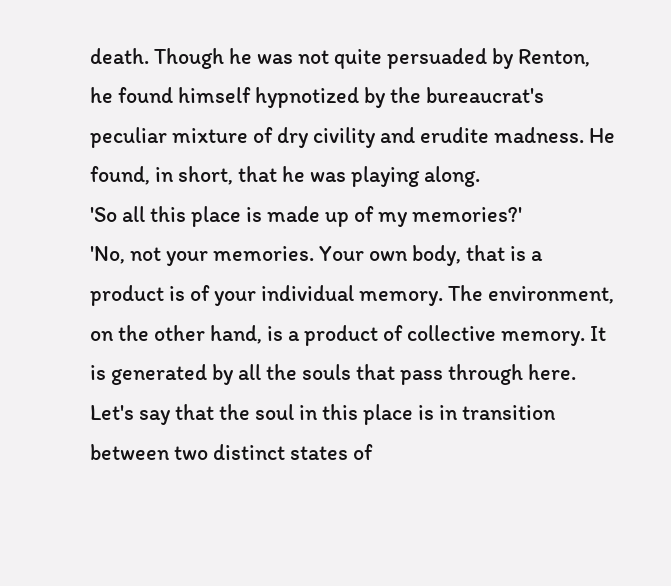death. Though he was not quite persuaded by Renton, he found himself hypnotized by the bureaucrat's peculiar mixture of dry civility and erudite madness. He found, in short, that he was playing along.
'So all this place is made up of my memories?'
'No, not your memories. Your own body, that is a product is of your individual memory. The environment, on the other hand, is a product of collective memory. It is generated by all the souls that pass through here. Let's say that the soul in this place is in transition between two distinct states of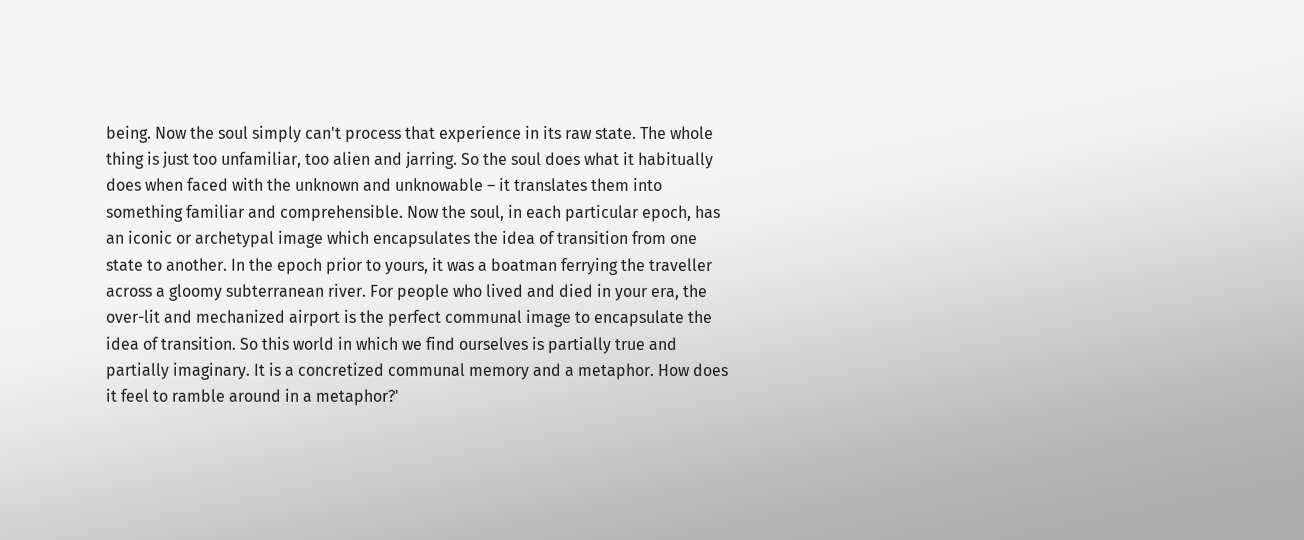being. Now the soul simply can't process that experience in its raw state. The whole thing is just too unfamiliar, too alien and jarring. So the soul does what it habitually does when faced with the unknown and unknowable – it translates them into something familiar and comprehensible. Now the soul, in each particular epoch, has an iconic or archetypal image which encapsulates the idea of transition from one state to another. In the epoch prior to yours, it was a boatman ferrying the traveller across a gloomy subterranean river. For people who lived and died in your era, the over-lit and mechanized airport is the perfect communal image to encapsulate the idea of transition. So this world in which we find ourselves is partially true and partially imaginary. It is a concretized communal memory and a metaphor. How does it feel to ramble around in a metaphor?'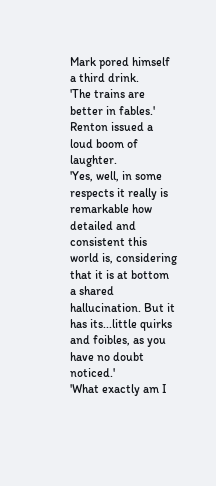Mark pored himself a third drink.
'The trains are better in fables.'
Renton issued a loud boom of laughter.
'Yes, well, in some respects it really is remarkable how detailed and consistent this world is, considering that it is at bottom a shared hallucination. But it has its...little quirks and foibles, as you have no doubt noticed.'
'What exactly am I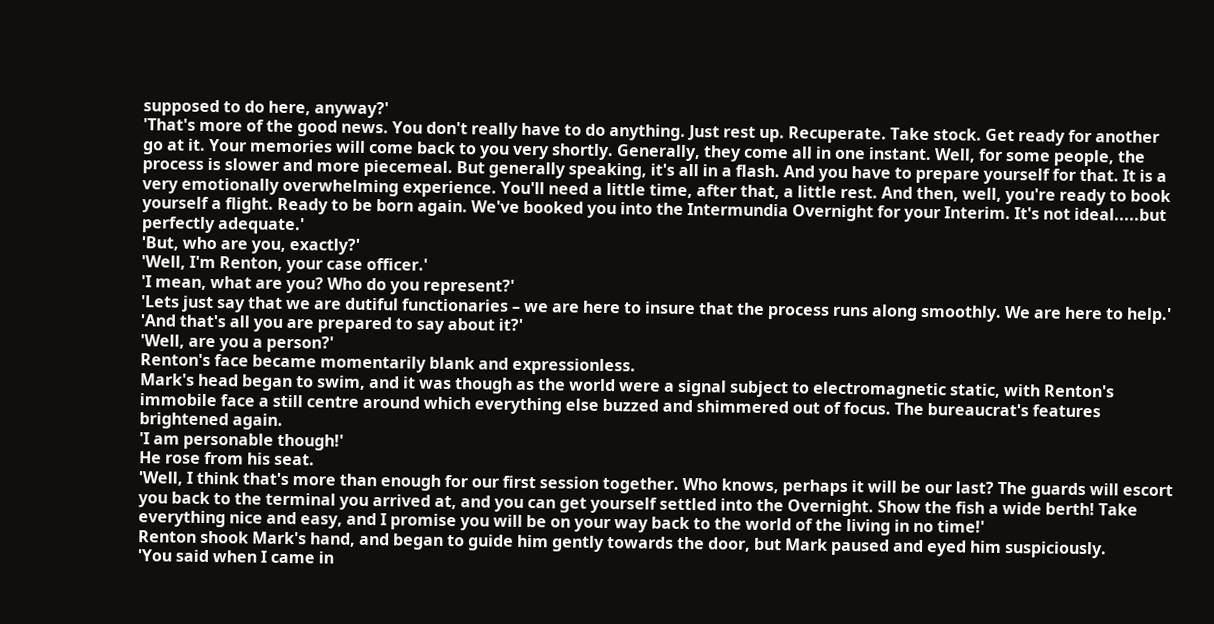supposed to do here, anyway?'
'That's more of the good news. You don't really have to do anything. Just rest up. Recuperate. Take stock. Get ready for another go at it. Your memories will come back to you very shortly. Generally, they come all in one instant. Well, for some people, the process is slower and more piecemeal. But generally speaking, it's all in a flash. And you have to prepare yourself for that. It is a very emotionally overwhelming experience. You'll need a little time, after that, a little rest. And then, well, you're ready to book yourself a flight. Ready to be born again. We've booked you into the Intermundia Overnight for your Interim. It's not ideal.....but perfectly adequate.'
'But, who are you, exactly?'
'Well, I'm Renton, your case officer.'
'I mean, what are you? Who do you represent?'
'Lets just say that we are dutiful functionaries – we are here to insure that the process runs along smoothly. We are here to help.'
'And that's all you are prepared to say about it?'
'Well, are you a person?'
Renton's face became momentarily blank and expressionless.
Mark's head began to swim, and it was though as the world were a signal subject to electromagnetic static, with Renton's immobile face a still centre around which everything else buzzed and shimmered out of focus. The bureaucrat's features brightened again.
'I am personable though!'
He rose from his seat.
'Well, I think that's more than enough for our first session together. Who knows, perhaps it will be our last? The guards will escort you back to the terminal you arrived at, and you can get yourself settled into the Overnight. Show the fish a wide berth! Take everything nice and easy, and I promise you will be on your way back to the world of the living in no time!'
Renton shook Mark's hand, and began to guide him gently towards the door, but Mark paused and eyed him suspiciously.
'You said when I came in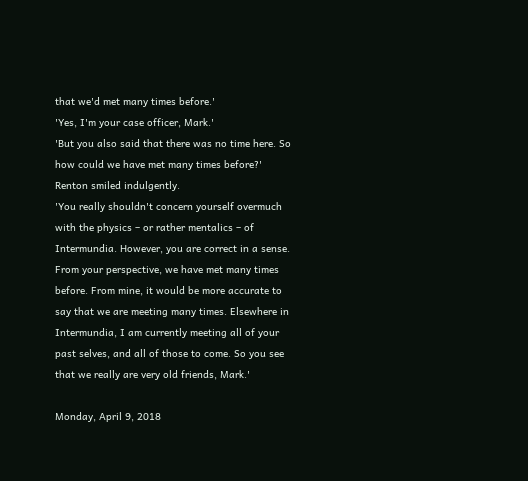that we'd met many times before.'
'Yes, I'm your case officer, Mark.'
'But you also said that there was no time here. So how could we have met many times before?'
Renton smiled indulgently.
'You really shouldn't concern yourself overmuch with the physics – or rather mentalics – of Intermundia. However, you are correct in a sense. From your perspective, we have met many times before. From mine, it would be more accurate to say that we are meeting many times. Elsewhere in Intermundia, I am currently meeting all of your past selves, and all of those to come. So you see that we really are very old friends, Mark.'

Monday, April 9, 2018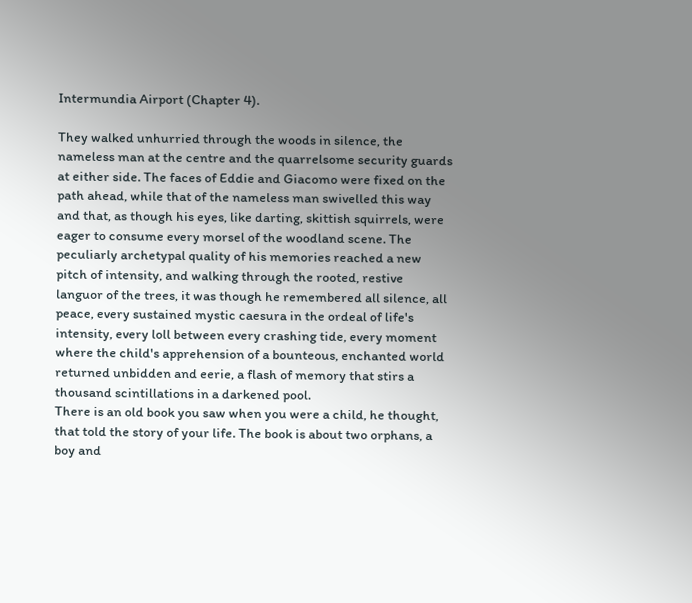Intermundia Airport (Chapter 4).

They walked unhurried through the woods in silence, the nameless man at the centre and the quarrelsome security guards at either side. The faces of Eddie and Giacomo were fixed on the path ahead, while that of the nameless man swivelled this way and that, as though his eyes, like darting, skittish squirrels, were eager to consume every morsel of the woodland scene. The peculiarly archetypal quality of his memories reached a new pitch of intensity, and walking through the rooted, restive languor of the trees, it was though he remembered all silence, all peace, every sustained mystic caesura in the ordeal of life's intensity, every loll between every crashing tide, every moment where the child's apprehension of a bounteous, enchanted world returned unbidden and eerie, a flash of memory that stirs a thousand scintillations in a darkened pool.
There is an old book you saw when you were a child, he thought, that told the story of your life. The book is about two orphans, a boy and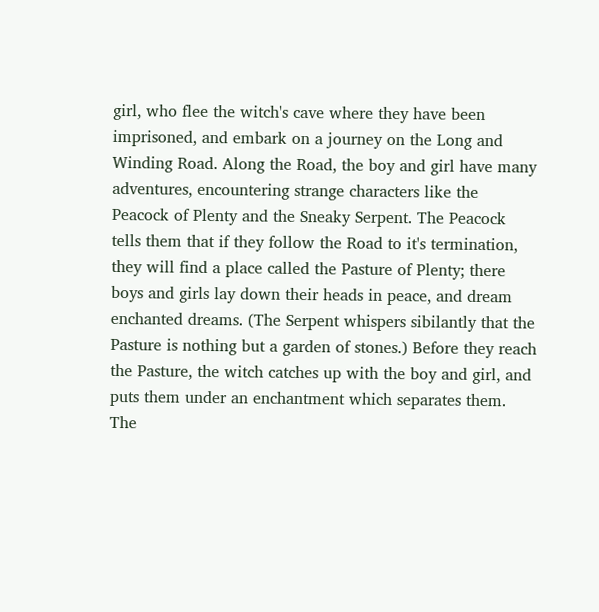girl, who flee the witch's cave where they have been imprisoned, and embark on a journey on the Long and Winding Road. Along the Road, the boy and girl have many adventures, encountering strange characters like the Peacock of Plenty and the Sneaky Serpent. The Peacock tells them that if they follow the Road to it's termination, they will find a place called the Pasture of Plenty; there boys and girls lay down their heads in peace, and dream enchanted dreams. (The Serpent whispers sibilantly that the Pasture is nothing but a garden of stones.) Before they reach the Pasture, the witch catches up with the boy and girl, and puts them under an enchantment which separates them. The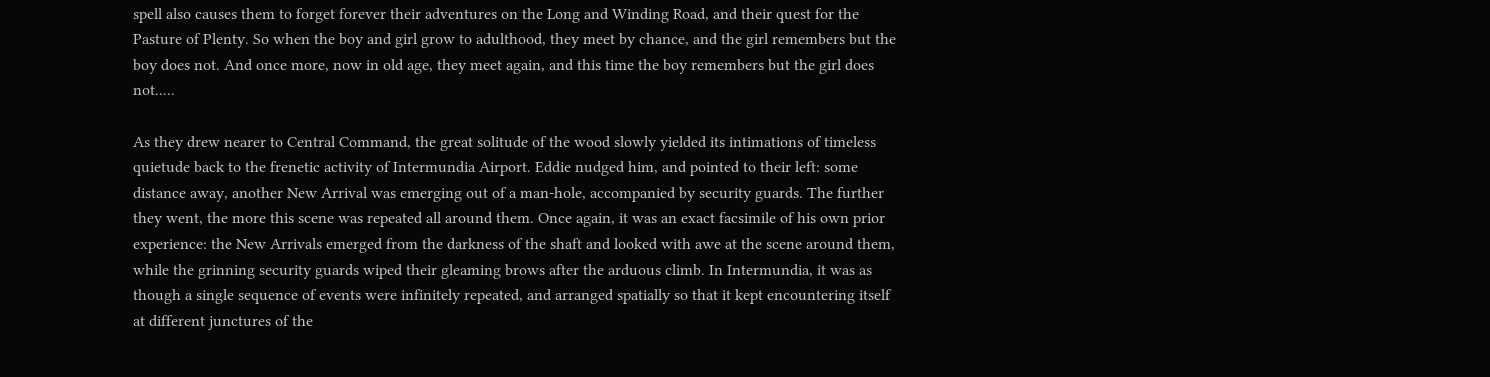spell also causes them to forget forever their adventures on the Long and Winding Road, and their quest for the Pasture of Plenty. So when the boy and girl grow to adulthood, they meet by chance, and the girl remembers but the boy does not. And once more, now in old age, they meet again, and this time the boy remembers but the girl does not.....

As they drew nearer to Central Command, the great solitude of the wood slowly yielded its intimations of timeless quietude back to the frenetic activity of Intermundia Airport. Eddie nudged him, and pointed to their left: some distance away, another New Arrival was emerging out of a man-hole, accompanied by security guards. The further they went, the more this scene was repeated all around them. Once again, it was an exact facsimile of his own prior experience: the New Arrivals emerged from the darkness of the shaft and looked with awe at the scene around them, while the grinning security guards wiped their gleaming brows after the arduous climb. In Intermundia, it was as though a single sequence of events were infinitely repeated, and arranged spatially so that it kept encountering itself at different junctures of the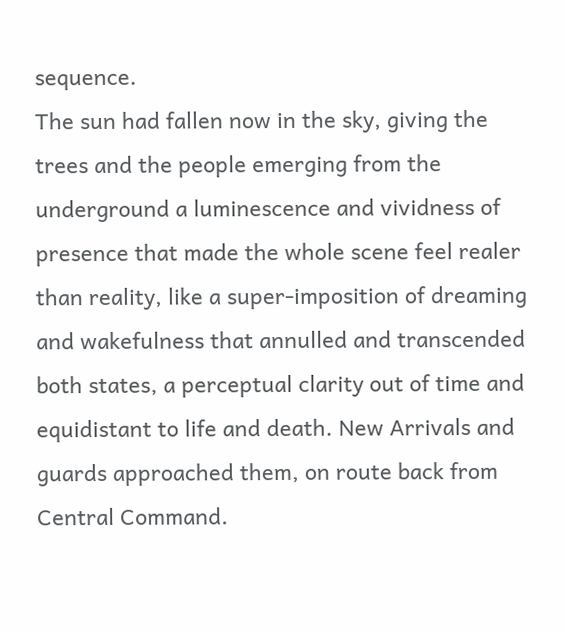sequence.
The sun had fallen now in the sky, giving the trees and the people emerging from the underground a luminescence and vividness of presence that made the whole scene feel realer than reality, like a super-imposition of dreaming and wakefulness that annulled and transcended both states, a perceptual clarity out of time and equidistant to life and death. New Arrivals and guards approached them, on route back from Central Command.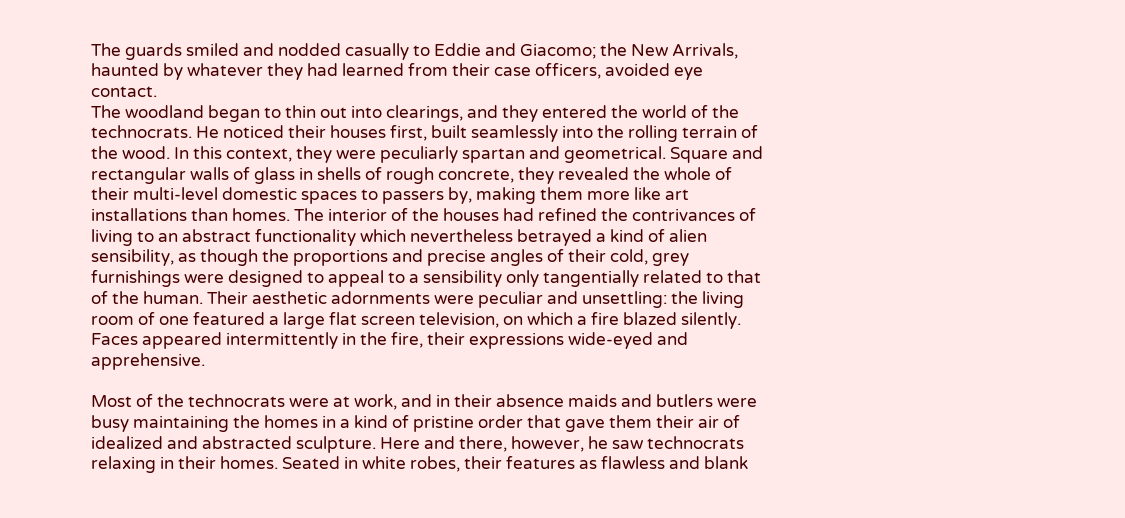The guards smiled and nodded casually to Eddie and Giacomo; the New Arrivals, haunted by whatever they had learned from their case officers, avoided eye contact.
The woodland began to thin out into clearings, and they entered the world of the technocrats. He noticed their houses first, built seamlessly into the rolling terrain of the wood. In this context, they were peculiarly spartan and geometrical. Square and rectangular walls of glass in shells of rough concrete, they revealed the whole of their multi-level domestic spaces to passers by, making them more like art installations than homes. The interior of the houses had refined the contrivances of living to an abstract functionality which nevertheless betrayed a kind of alien sensibility, as though the proportions and precise angles of their cold, grey furnishings were designed to appeal to a sensibility only tangentially related to that of the human. Their aesthetic adornments were peculiar and unsettling: the living room of one featured a large flat screen television, on which a fire blazed silently. Faces appeared intermittently in the fire, their expressions wide-eyed and apprehensive.

Most of the technocrats were at work, and in their absence maids and butlers were busy maintaining the homes in a kind of pristine order that gave them their air of idealized and abstracted sculpture. Here and there, however, he saw technocrats relaxing in their homes. Seated in white robes, their features as flawless and blank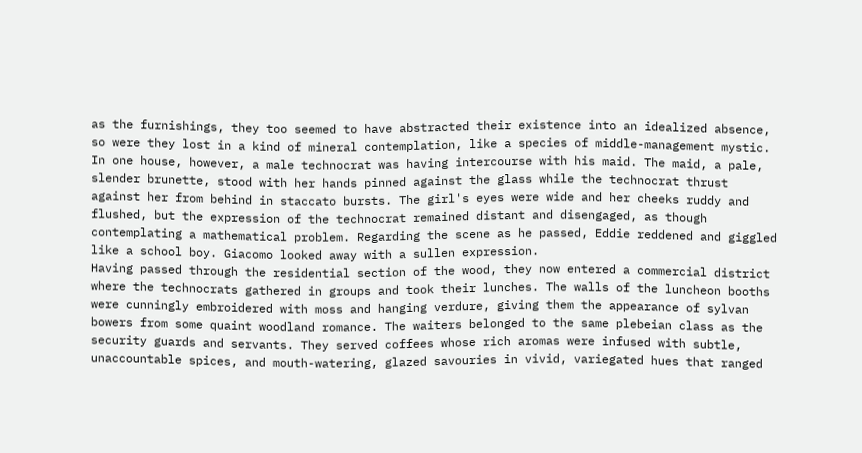as the furnishings, they too seemed to have abstracted their existence into an idealized absence, so were they lost in a kind of mineral contemplation, like a species of middle-management mystic. In one house, however, a male technocrat was having intercourse with his maid. The maid, a pale, slender brunette, stood with her hands pinned against the glass while the technocrat thrust against her from behind in staccato bursts. The girl's eyes were wide and her cheeks ruddy and flushed, but the expression of the technocrat remained distant and disengaged, as though contemplating a mathematical problem. Regarding the scene as he passed, Eddie reddened and giggled like a school boy. Giacomo looked away with a sullen expression.
Having passed through the residential section of the wood, they now entered a commercial district where the technocrats gathered in groups and took their lunches. The walls of the luncheon booths were cunningly embroidered with moss and hanging verdure, giving them the appearance of sylvan bowers from some quaint woodland romance. The waiters belonged to the same plebeian class as the security guards and servants. They served coffees whose rich aromas were infused with subtle, unaccountable spices, and mouth-watering, glazed savouries in vivid, variegated hues that ranged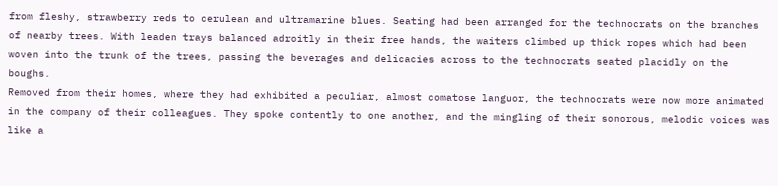from fleshy, strawberry reds to cerulean and ultramarine blues. Seating had been arranged for the technocrats on the branches of nearby trees. With leaden trays balanced adroitly in their free hands, the waiters climbed up thick ropes which had been woven into the trunk of the trees, passing the beverages and delicacies across to the technocrats seated placidly on the boughs.
Removed from their homes, where they had exhibited a peculiar, almost comatose languor, the technocrats were now more animated in the company of their colleagues. They spoke contently to one another, and the mingling of their sonorous, melodic voices was like a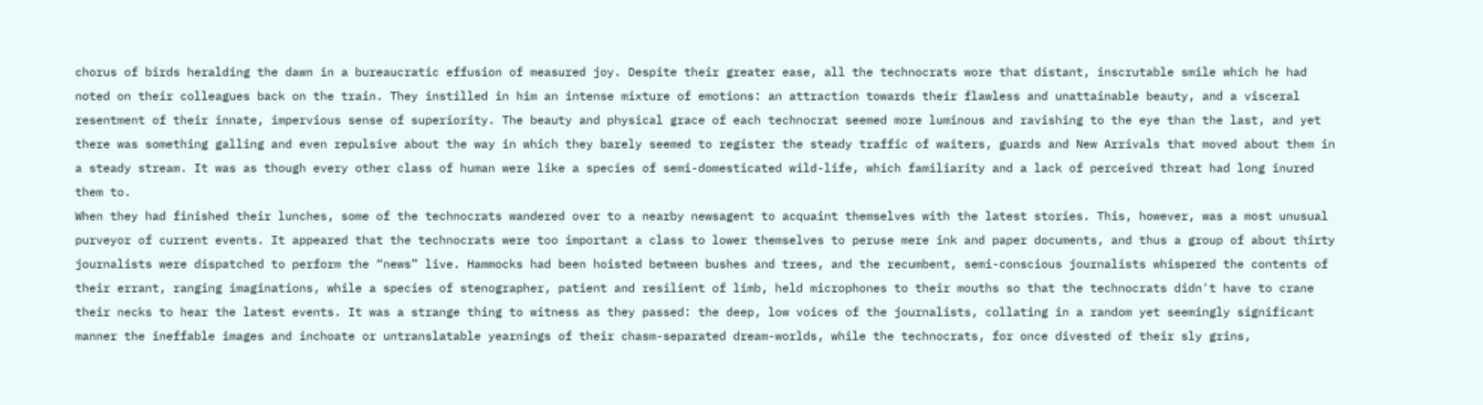chorus of birds heralding the dawn in a bureaucratic effusion of measured joy. Despite their greater ease, all the technocrats wore that distant, inscrutable smile which he had noted on their colleagues back on the train. They instilled in him an intense mixture of emotions: an attraction towards their flawless and unattainable beauty, and a visceral resentment of their innate, impervious sense of superiority. The beauty and physical grace of each technocrat seemed more luminous and ravishing to the eye than the last, and yet there was something galling and even repulsive about the way in which they barely seemed to register the steady traffic of waiters, guards and New Arrivals that moved about them in a steady stream. It was as though every other class of human were like a species of semi-domesticated wild-life, which familiarity and a lack of perceived threat had long inured them to.
When they had finished their lunches, some of the technocrats wandered over to a nearby newsagent to acquaint themselves with the latest stories. This, however, was a most unusual purveyor of current events. It appeared that the technocrats were too important a class to lower themselves to peruse mere ink and paper documents, and thus a group of about thirty journalists were dispatched to perform the “news” live. Hammocks had been hoisted between bushes and trees, and the recumbent, semi-conscious journalists whispered the contents of their errant, ranging imaginations, while a species of stenographer, patient and resilient of limb, held microphones to their mouths so that the technocrats didn't have to crane their necks to hear the latest events. It was a strange thing to witness as they passed: the deep, low voices of the journalists, collating in a random yet seemingly significant manner the ineffable images and inchoate or untranslatable yearnings of their chasm-separated dream-worlds, while the technocrats, for once divested of their sly grins,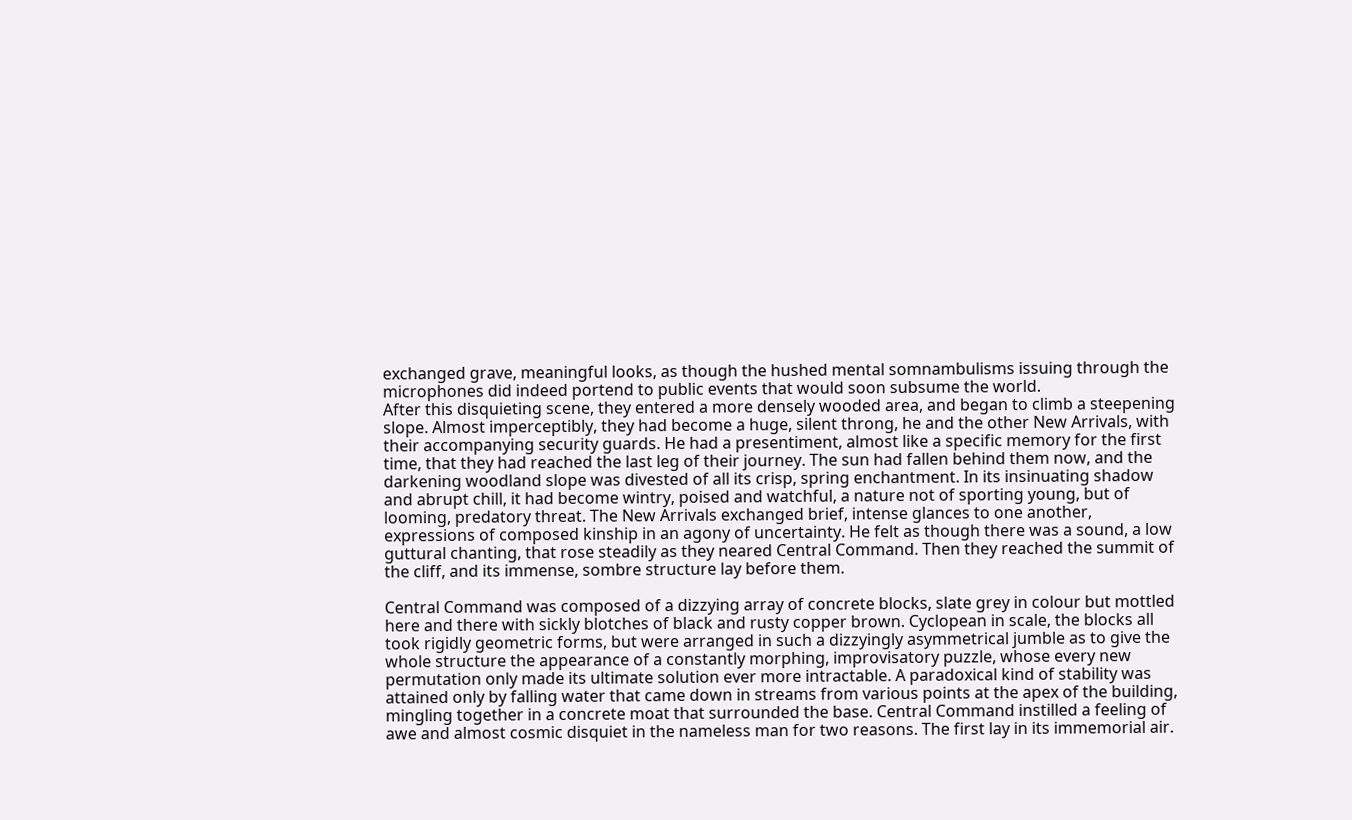exchanged grave, meaningful looks, as though the hushed mental somnambulisms issuing through the microphones did indeed portend to public events that would soon subsume the world.
After this disquieting scene, they entered a more densely wooded area, and began to climb a steepening slope. Almost imperceptibly, they had become a huge, silent throng, he and the other New Arrivals, with their accompanying security guards. He had a presentiment, almost like a specific memory for the first time, that they had reached the last leg of their journey. The sun had fallen behind them now, and the darkening woodland slope was divested of all its crisp, spring enchantment. In its insinuating shadow and abrupt chill, it had become wintry, poised and watchful, a nature not of sporting young, but of looming, predatory threat. The New Arrivals exchanged brief, intense glances to one another, expressions of composed kinship in an agony of uncertainty. He felt as though there was a sound, a low guttural chanting, that rose steadily as they neared Central Command. Then they reached the summit of the cliff, and its immense, sombre structure lay before them.

Central Command was composed of a dizzying array of concrete blocks, slate grey in colour but mottled here and there with sickly blotches of black and rusty copper brown. Cyclopean in scale, the blocks all took rigidly geometric forms, but were arranged in such a dizzyingly asymmetrical jumble as to give the whole structure the appearance of a constantly morphing, improvisatory puzzle, whose every new permutation only made its ultimate solution ever more intractable. A paradoxical kind of stability was attained only by falling water that came down in streams from various points at the apex of the building, mingling together in a concrete moat that surrounded the base. Central Command instilled a feeling of awe and almost cosmic disquiet in the nameless man for two reasons. The first lay in its immemorial air.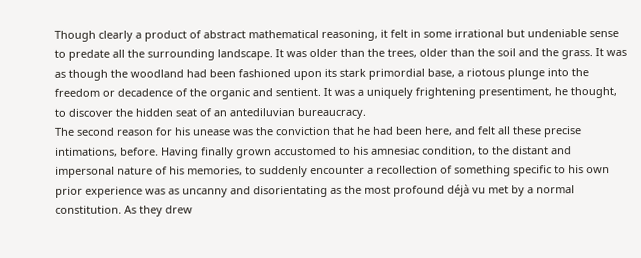Though clearly a product of abstract mathematical reasoning, it felt in some irrational but undeniable sense to predate all the surrounding landscape. It was older than the trees, older than the soil and the grass. It was as though the woodland had been fashioned upon its stark primordial base, a riotous plunge into the freedom or decadence of the organic and sentient. It was a uniquely frightening presentiment, he thought, to discover the hidden seat of an antediluvian bureaucracy.
The second reason for his unease was the conviction that he had been here, and felt all these precise intimations, before. Having finally grown accustomed to his amnesiac condition, to the distant and impersonal nature of his memories, to suddenly encounter a recollection of something specific to his own prior experience was as uncanny and disorientating as the most profound déjà vu met by a normal constitution. As they drew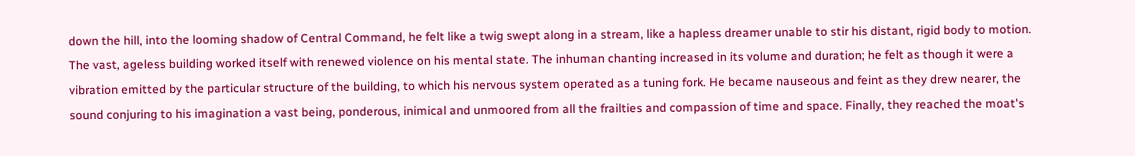down the hill, into the looming shadow of Central Command, he felt like a twig swept along in a stream, like a hapless dreamer unable to stir his distant, rigid body to motion. The vast, ageless building worked itself with renewed violence on his mental state. The inhuman chanting increased in its volume and duration; he felt as though it were a vibration emitted by the particular structure of the building, to which his nervous system operated as a tuning fork. He became nauseous and feint as they drew nearer, the sound conjuring to his imagination a vast being, ponderous, inimical and unmoored from all the frailties and compassion of time and space. Finally, they reached the moat's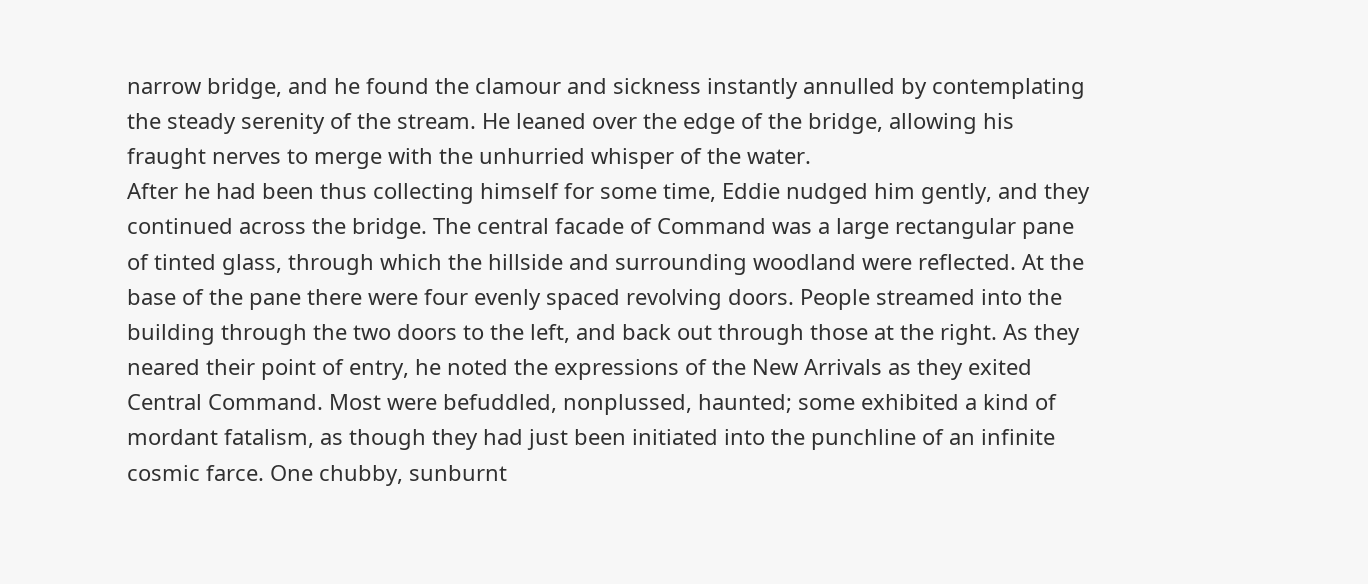narrow bridge, and he found the clamour and sickness instantly annulled by contemplating the steady serenity of the stream. He leaned over the edge of the bridge, allowing his fraught nerves to merge with the unhurried whisper of the water.
After he had been thus collecting himself for some time, Eddie nudged him gently, and they continued across the bridge. The central facade of Command was a large rectangular pane of tinted glass, through which the hillside and surrounding woodland were reflected. At the base of the pane there were four evenly spaced revolving doors. People streamed into the building through the two doors to the left, and back out through those at the right. As they neared their point of entry, he noted the expressions of the New Arrivals as they exited Central Command. Most were befuddled, nonplussed, haunted; some exhibited a kind of mordant fatalism, as though they had just been initiated into the punchline of an infinite cosmic farce. One chubby, sunburnt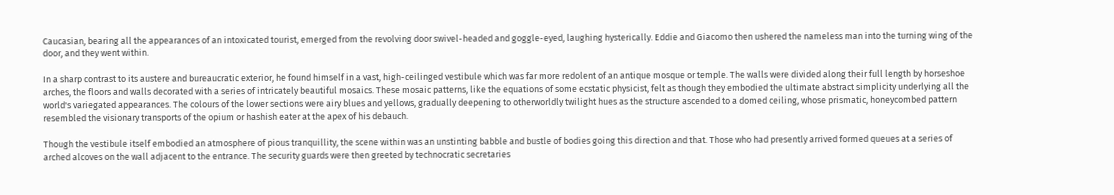Caucasian, bearing all the appearances of an intoxicated tourist, emerged from the revolving door swivel-headed and goggle-eyed, laughing hysterically. Eddie and Giacomo then ushered the nameless man into the turning wing of the door, and they went within.

In a sharp contrast to its austere and bureaucratic exterior, he found himself in a vast, high-ceilinged vestibule which was far more redolent of an antique mosque or temple. The walls were divided along their full length by horseshoe arches, the floors and walls decorated with a series of intricately beautiful mosaics. These mosaic patterns, like the equations of some ecstatic physicist, felt as though they embodied the ultimate abstract simplicity underlying all the world's variegated appearances. The colours of the lower sections were airy blues and yellows, gradually deepening to otherworldly twilight hues as the structure ascended to a domed ceiling, whose prismatic, honeycombed pattern resembled the visionary transports of the opium or hashish eater at the apex of his debauch.

Though the vestibule itself embodied an atmosphere of pious tranquillity, the scene within was an unstinting babble and bustle of bodies going this direction and that. Those who had presently arrived formed queues at a series of arched alcoves on the wall adjacent to the entrance. The security guards were then greeted by technocratic secretaries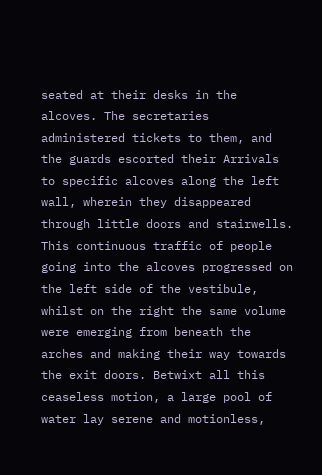seated at their desks in the alcoves. The secretaries administered tickets to them, and the guards escorted their Arrivals to specific alcoves along the left wall, wherein they disappeared through little doors and stairwells. This continuous traffic of people going into the alcoves progressed on the left side of the vestibule, whilst on the right the same volume were emerging from beneath the arches and making their way towards the exit doors. Betwixt all this ceaseless motion, a large pool of water lay serene and motionless,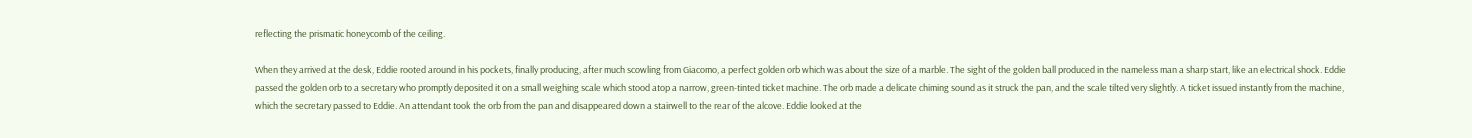reflecting the prismatic honeycomb of the ceiling.

When they arrived at the desk, Eddie rooted around in his pockets, finally producing, after much scowling from Giacomo, a perfect golden orb which was about the size of a marble. The sight of the golden ball produced in the nameless man a sharp start, like an electrical shock. Eddie passed the golden orb to a secretary who promptly deposited it on a small weighing scale which stood atop a narrow, green-tinted ticket machine. The orb made a delicate chiming sound as it struck the pan, and the scale tilted very slightly. A ticket issued instantly from the machine, which the secretary passed to Eddie. An attendant took the orb from the pan and disappeared down a stairwell to the rear of the alcove. Eddie looked at the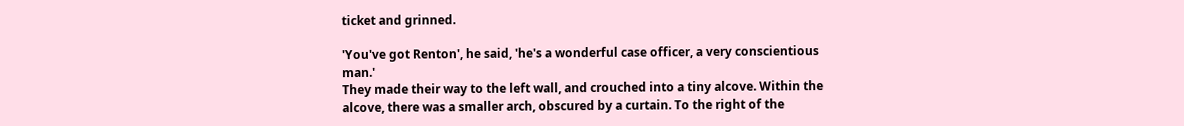ticket and grinned.

'You've got Renton', he said, 'he's a wonderful case officer, a very conscientious man.'
They made their way to the left wall, and crouched into a tiny alcove. Within the alcove, there was a smaller arch, obscured by a curtain. To the right of the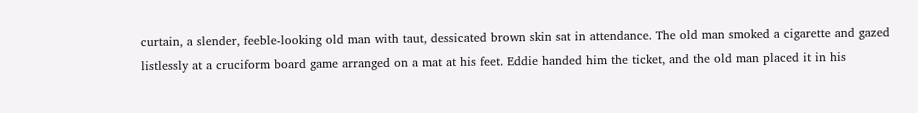curtain, a slender, feeble-looking old man with taut, dessicated brown skin sat in attendance. The old man smoked a cigarette and gazed listlessly at a cruciform board game arranged on a mat at his feet. Eddie handed him the ticket, and the old man placed it in his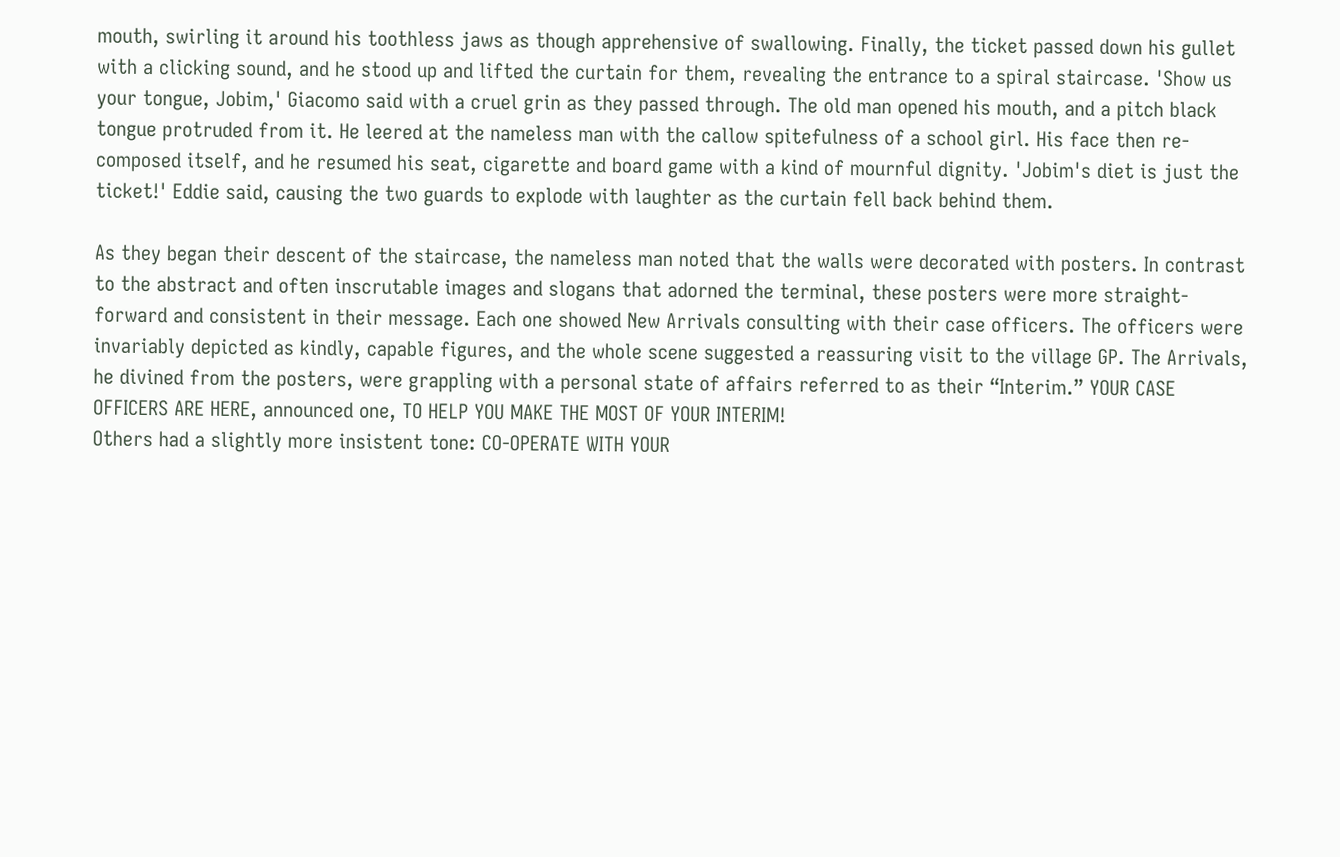mouth, swirling it around his toothless jaws as though apprehensive of swallowing. Finally, the ticket passed down his gullet with a clicking sound, and he stood up and lifted the curtain for them, revealing the entrance to a spiral staircase. 'Show us your tongue, Jobim,' Giacomo said with a cruel grin as they passed through. The old man opened his mouth, and a pitch black tongue protruded from it. He leered at the nameless man with the callow spitefulness of a school girl. His face then re-composed itself, and he resumed his seat, cigarette and board game with a kind of mournful dignity. 'Jobim's diet is just the ticket!' Eddie said, causing the two guards to explode with laughter as the curtain fell back behind them.

As they began their descent of the staircase, the nameless man noted that the walls were decorated with posters. In contrast to the abstract and often inscrutable images and slogans that adorned the terminal, these posters were more straight-forward and consistent in their message. Each one showed New Arrivals consulting with their case officers. The officers were invariably depicted as kindly, capable figures, and the whole scene suggested a reassuring visit to the village GP. The Arrivals, he divined from the posters, were grappling with a personal state of affairs referred to as their “Interim.” YOUR CASE OFFICERS ARE HERE, announced one, TO HELP YOU MAKE THE MOST OF YOUR INTERIM!
Others had a slightly more insistent tone: CO-OPERATE WITH YOUR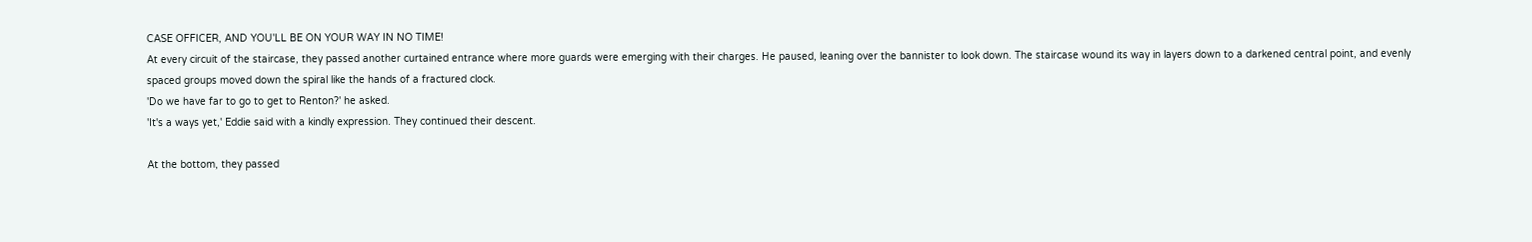CASE OFFICER, AND YOU'LL BE ON YOUR WAY IN NO TIME!
At every circuit of the staircase, they passed another curtained entrance where more guards were emerging with their charges. He paused, leaning over the bannister to look down. The staircase wound its way in layers down to a darkened central point, and evenly spaced groups moved down the spiral like the hands of a fractured clock.
'Do we have far to go to get to Renton?' he asked.
'It's a ways yet,' Eddie said with a kindly expression. They continued their descent.

At the bottom, they passed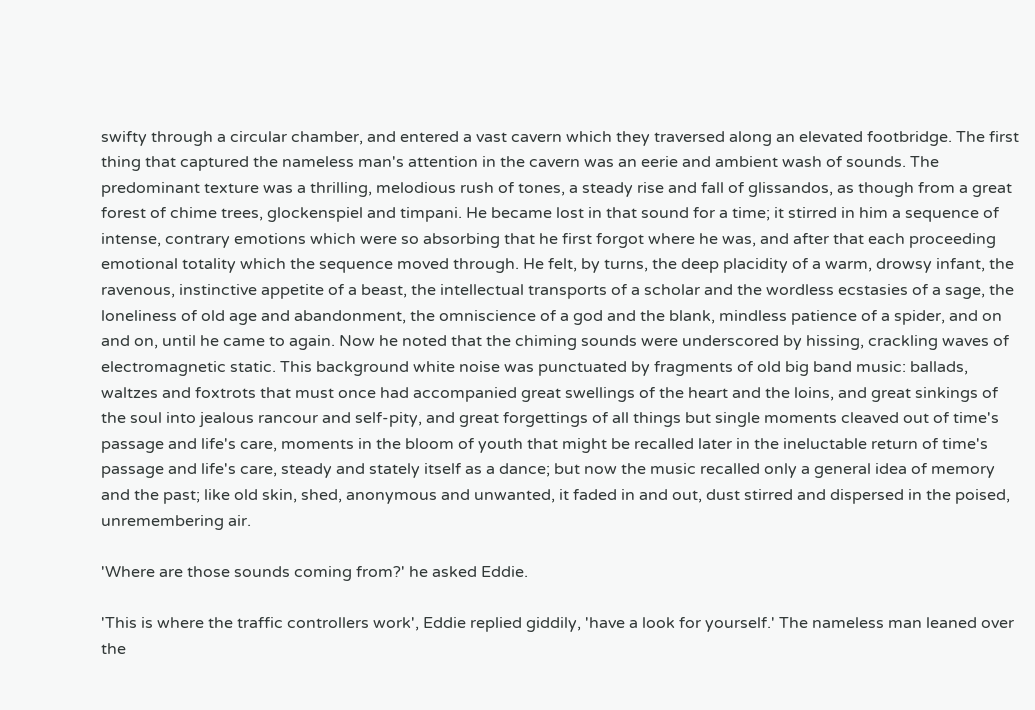swifty through a circular chamber, and entered a vast cavern which they traversed along an elevated footbridge. The first thing that captured the nameless man's attention in the cavern was an eerie and ambient wash of sounds. The predominant texture was a thrilling, melodious rush of tones, a steady rise and fall of glissandos, as though from a great forest of chime trees, glockenspiel and timpani. He became lost in that sound for a time; it stirred in him a sequence of intense, contrary emotions which were so absorbing that he first forgot where he was, and after that each proceeding emotional totality which the sequence moved through. He felt, by turns, the deep placidity of a warm, drowsy infant, the ravenous, instinctive appetite of a beast, the intellectual transports of a scholar and the wordless ecstasies of a sage, the loneliness of old age and abandonment, the omniscience of a god and the blank, mindless patience of a spider, and on and on, until he came to again. Now he noted that the chiming sounds were underscored by hissing, crackling waves of electromagnetic static. This background white noise was punctuated by fragments of old big band music: ballads, waltzes and foxtrots that must once had accompanied great swellings of the heart and the loins, and great sinkings of the soul into jealous rancour and self-pity, and great forgettings of all things but single moments cleaved out of time's passage and life's care, moments in the bloom of youth that might be recalled later in the ineluctable return of time's passage and life's care, steady and stately itself as a dance; but now the music recalled only a general idea of memory and the past; like old skin, shed, anonymous and unwanted, it faded in and out, dust stirred and dispersed in the poised, unremembering air.

'Where are those sounds coming from?' he asked Eddie.

'This is where the traffic controllers work', Eddie replied giddily, 'have a look for yourself.' The nameless man leaned over the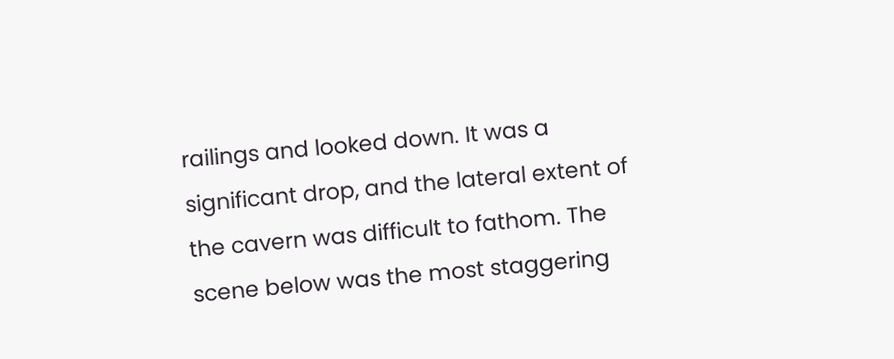railings and looked down. It was a significant drop, and the lateral extent of the cavern was difficult to fathom. The scene below was the most staggering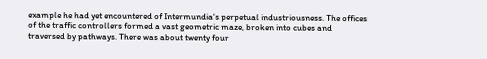example he had yet encountered of Intermundia's perpetual industriousness. The offices of the traffic controllers formed a vast geometric maze, broken into cubes and traversed by pathways. There was about twenty four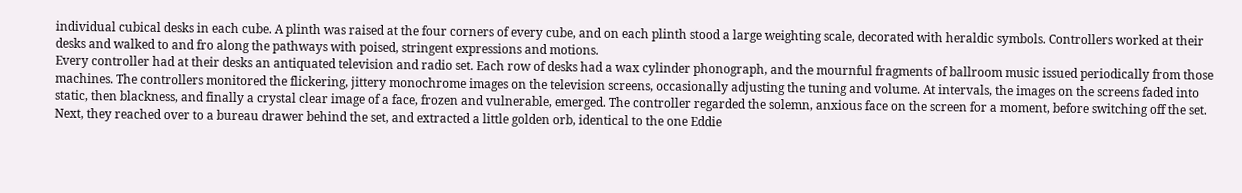individual cubical desks in each cube. A plinth was raised at the four corners of every cube, and on each plinth stood a large weighting scale, decorated with heraldic symbols. Controllers worked at their desks and walked to and fro along the pathways with poised, stringent expressions and motions.
Every controller had at their desks an antiquated television and radio set. Each row of desks had a wax cylinder phonograph, and the mournful fragments of ballroom music issued periodically from those machines. The controllers monitored the flickering, jittery monochrome images on the television screens, occasionally adjusting the tuning and volume. At intervals, the images on the screens faded into static, then blackness, and finally a crystal clear image of a face, frozen and vulnerable, emerged. The controller regarded the solemn, anxious face on the screen for a moment, before switching off the set. Next, they reached over to a bureau drawer behind the set, and extracted a little golden orb, identical to the one Eddie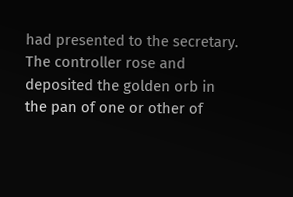had presented to the secretary. The controller rose and deposited the golden orb in the pan of one or other of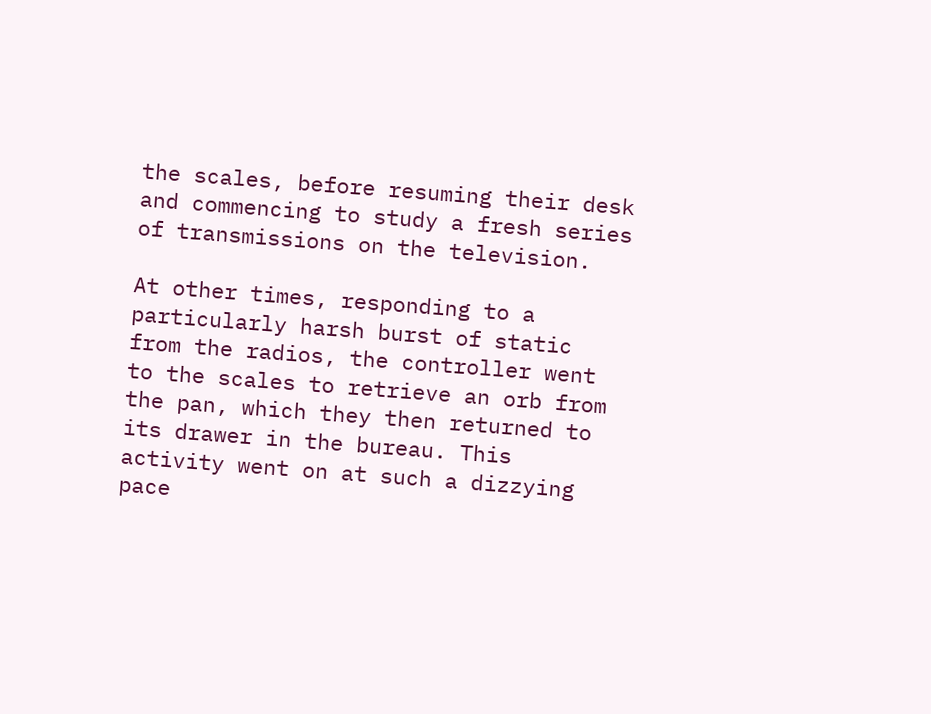the scales, before resuming their desk and commencing to study a fresh series of transmissions on the television.

At other times, responding to a particularly harsh burst of static from the radios, the controller went to the scales to retrieve an orb from the pan, which they then returned to its drawer in the bureau. This activity went on at such a dizzying pace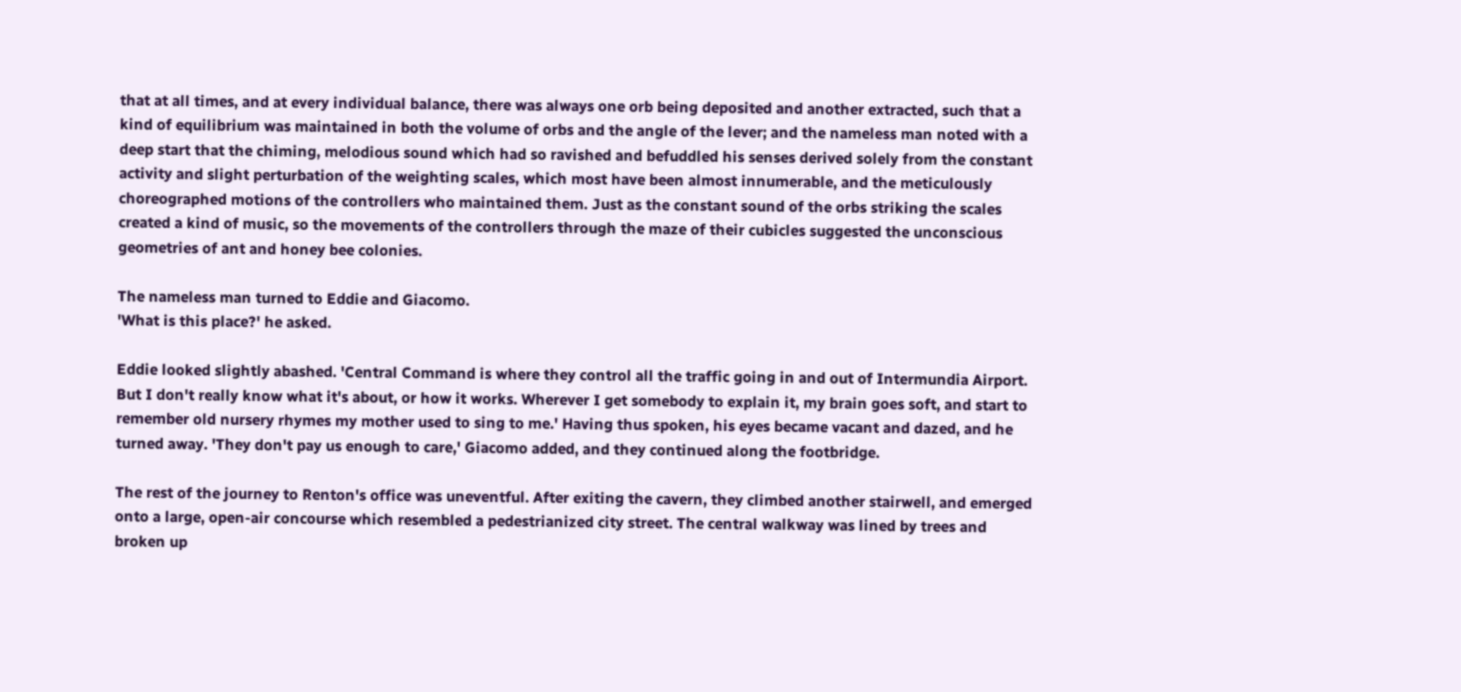that at all times, and at every individual balance, there was always one orb being deposited and another extracted, such that a kind of equilibrium was maintained in both the volume of orbs and the angle of the lever; and the nameless man noted with a deep start that the chiming, melodious sound which had so ravished and befuddled his senses derived solely from the constant activity and slight perturbation of the weighting scales, which most have been almost innumerable, and the meticulously choreographed motions of the controllers who maintained them. Just as the constant sound of the orbs striking the scales created a kind of music, so the movements of the controllers through the maze of their cubicles suggested the unconscious geometries of ant and honey bee colonies.

The nameless man turned to Eddie and Giacomo.
'What is this place?' he asked.

Eddie looked slightly abashed. 'Central Command is where they control all the traffic going in and out of Intermundia Airport. But I don't really know what it's about, or how it works. Wherever I get somebody to explain it, my brain goes soft, and start to remember old nursery rhymes my mother used to sing to me.' Having thus spoken, his eyes became vacant and dazed, and he turned away. 'They don't pay us enough to care,' Giacomo added, and they continued along the footbridge.

The rest of the journey to Renton's office was uneventful. After exiting the cavern, they climbed another stairwell, and emerged onto a large, open-air concourse which resembled a pedestrianized city street. The central walkway was lined by trees and broken up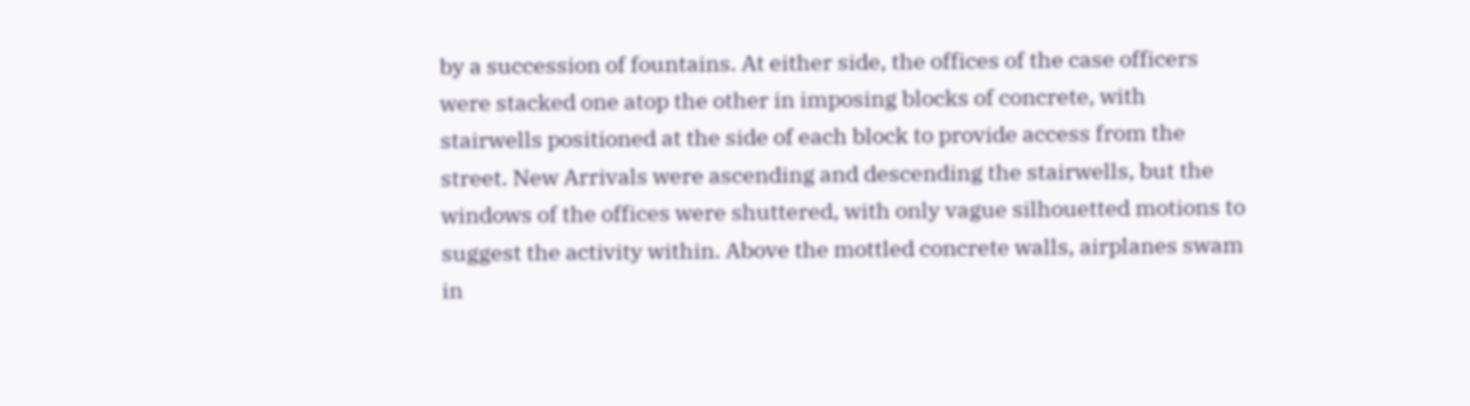by a succession of fountains. At either side, the offices of the case officers were stacked one atop the other in imposing blocks of concrete, with stairwells positioned at the side of each block to provide access from the street. New Arrivals were ascending and descending the stairwells, but the windows of the offices were shuttered, with only vague silhouetted motions to suggest the activity within. Above the mottled concrete walls, airplanes swam in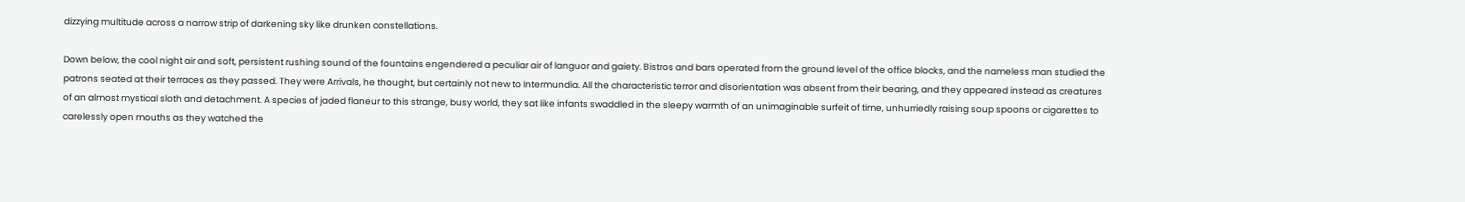dizzying multitude across a narrow strip of darkening sky like drunken constellations.

Down below, the cool night air and soft, persistent rushing sound of the fountains engendered a peculiar air of languor and gaiety. Bistros and bars operated from the ground level of the office blocks, and the nameless man studied the patrons seated at their terraces as they passed. They were Arrivals, he thought, but certainly not new to Intermundia. All the characteristic terror and disorientation was absent from their bearing, and they appeared instead as creatures of an almost mystical sloth and detachment. A species of jaded flaneur to this strange, busy world, they sat like infants swaddled in the sleepy warmth of an unimaginable surfeit of time, unhurriedly raising soup spoons or cigarettes to carelessly open mouths as they watched the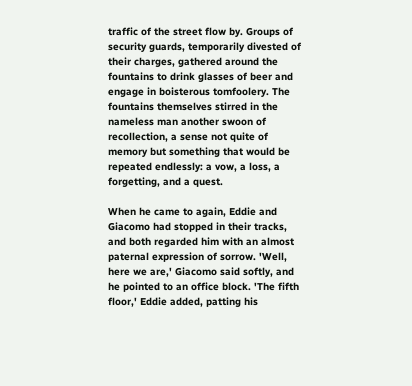traffic of the street flow by. Groups of security guards, temporarily divested of their charges, gathered around the fountains to drink glasses of beer and engage in boisterous tomfoolery. The fountains themselves stirred in the nameless man another swoon of recollection, a sense not quite of memory but something that would be repeated endlessly: a vow, a loss, a forgetting, and a quest.

When he came to again, Eddie and Giacomo had stopped in their tracks, and both regarded him with an almost paternal expression of sorrow. 'Well, here we are,' Giacomo said softly, and he pointed to an office block. 'The fifth floor,' Eddie added, patting his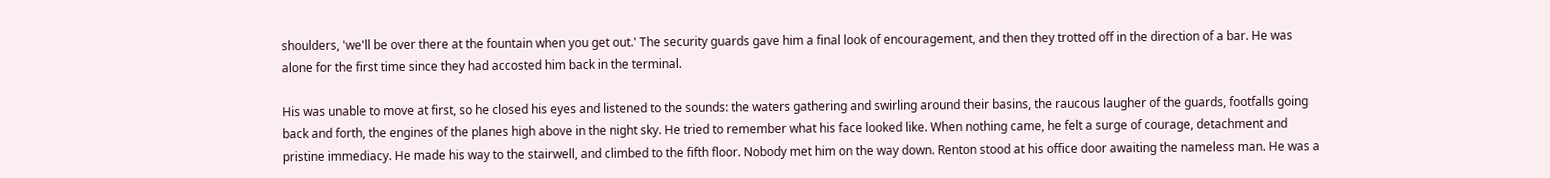shoulders, 'we'll be over there at the fountain when you get out.' The security guards gave him a final look of encouragement, and then they trotted off in the direction of a bar. He was alone for the first time since they had accosted him back in the terminal.

His was unable to move at first, so he closed his eyes and listened to the sounds: the waters gathering and swirling around their basins, the raucous laugher of the guards, footfalls going back and forth, the engines of the planes high above in the night sky. He tried to remember what his face looked like. When nothing came, he felt a surge of courage, detachment and pristine immediacy. He made his way to the stairwell, and climbed to the fifth floor. Nobody met him on the way down. Renton stood at his office door awaiting the nameless man. He was a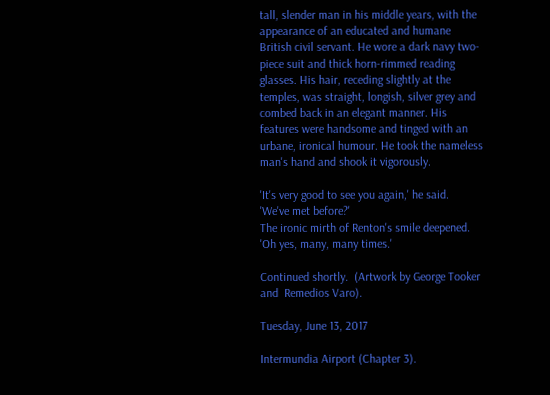tall, slender man in his middle years, with the appearance of an educated and humane British civil servant. He wore a dark navy two-piece suit and thick horn-rimmed reading glasses. His hair, receding slightly at the temples, was straight, longish, silver grey and combed back in an elegant manner. His features were handsome and tinged with an urbane, ironical humour. He took the nameless man's hand and shook it vigorously.

'It's very good to see you again,' he said.
'We've met before?'
The ironic mirth of Renton's smile deepened.
'Oh yes, many, many times.'

Continued shortly.  (Artwork by George Tooker and  Remedios Varo).

Tuesday, June 13, 2017

Intermundia Airport (Chapter 3).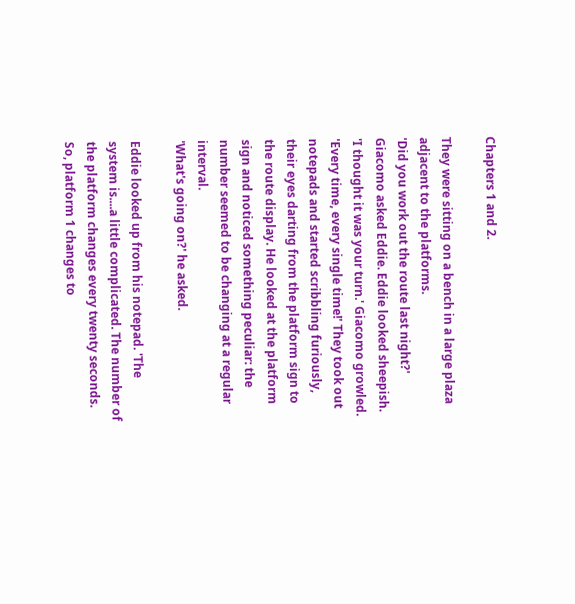Chapters 1 and 2.

They were sitting on a bench in a large plaza adjacent to the platforms.
'Did you work out the route last night?' Giacomo asked Eddie. Eddie looked sheepish. 'I thought it was your turn.' Giacomo growled. 'Every time, every single time!' They took out notepads and started scribbling furiously, their eyes darting from the platform sign to the route display. He looked at the platform sign and noticed something peculiar: the number seemed to be changing at a regular interval.
'What's going on?' he asked.

Eddie looked up from his notepad. 'The system is....a little complicated. The number of the platform changes every twenty seconds. So, platform 1 changes to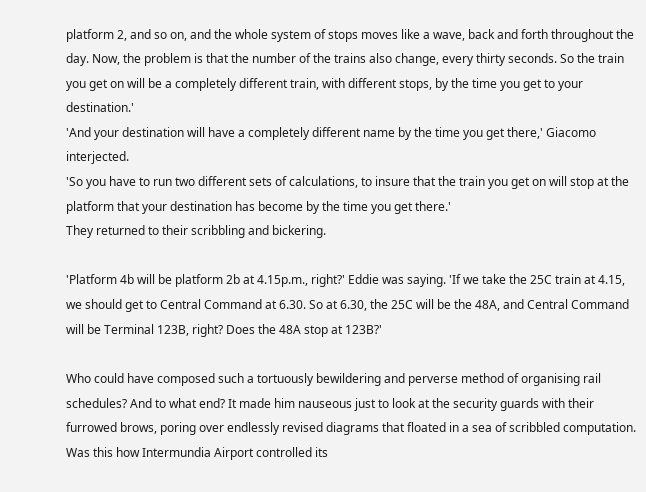platform 2, and so on, and the whole system of stops moves like a wave, back and forth throughout the day. Now, the problem is that the number of the trains also change, every thirty seconds. So the train you get on will be a completely different train, with different stops, by the time you get to your destination.'
'And your destination will have a completely different name by the time you get there,' Giacomo interjected.
'So you have to run two different sets of calculations, to insure that the train you get on will stop at the platform that your destination has become by the time you get there.'
They returned to their scribbling and bickering.

'Platform 4b will be platform 2b at 4.15p.m., right?' Eddie was saying. 'If we take the 25C train at 4.15, we should get to Central Command at 6.30. So at 6.30, the 25C will be the 48A, and Central Command will be Terminal 123B, right? Does the 48A stop at 123B?'

Who could have composed such a tortuously bewildering and perverse method of organising rail schedules? And to what end? It made him nauseous just to look at the security guards with their furrowed brows, poring over endlessly revised diagrams that floated in a sea of scribbled computation. Was this how Intermundia Airport controlled its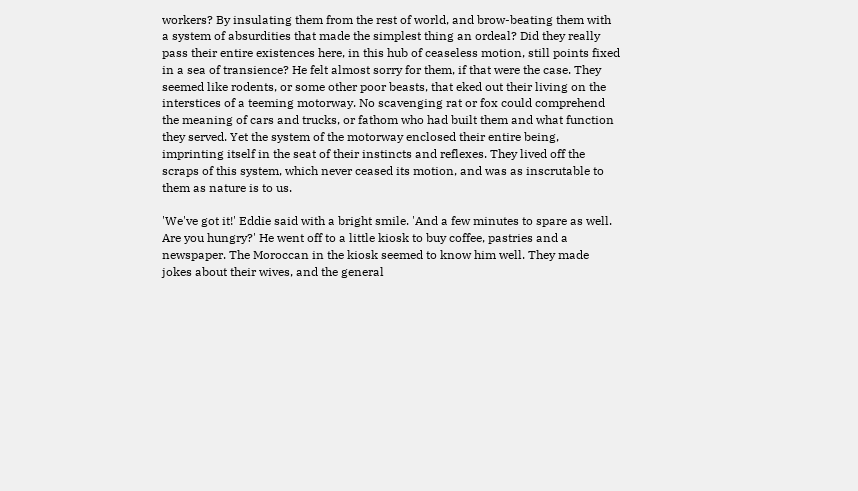workers? By insulating them from the rest of world, and brow-beating them with a system of absurdities that made the simplest thing an ordeal? Did they really pass their entire existences here, in this hub of ceaseless motion, still points fixed in a sea of transience? He felt almost sorry for them, if that were the case. They seemed like rodents, or some other poor beasts, that eked out their living on the interstices of a teeming motorway. No scavenging rat or fox could comprehend the meaning of cars and trucks, or fathom who had built them and what function they served. Yet the system of the motorway enclosed their entire being, imprinting itself in the seat of their instincts and reflexes. They lived off the scraps of this system, which never ceased its motion, and was as inscrutable to them as nature is to us.

'We've got it!' Eddie said with a bright smile. 'And a few minutes to spare as well. Are you hungry?' He went off to a little kiosk to buy coffee, pastries and a newspaper. The Moroccan in the kiosk seemed to know him well. They made jokes about their wives, and the general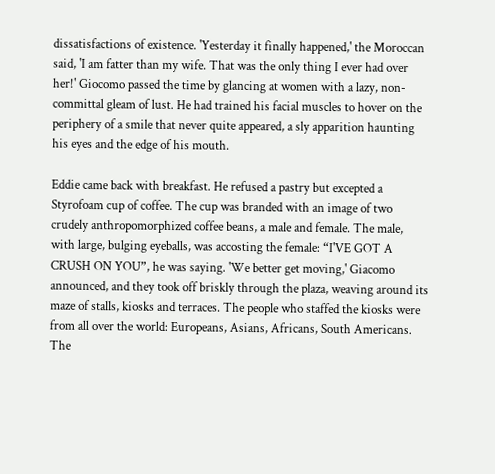dissatisfactions of existence. 'Yesterday it finally happened,' the Moroccan said, 'I am fatter than my wife. That was the only thing I ever had over her!' Giocomo passed the time by glancing at women with a lazy, non-committal gleam of lust. He had trained his facial muscles to hover on the periphery of a smile that never quite appeared, a sly apparition haunting his eyes and the edge of his mouth.

Eddie came back with breakfast. He refused a pastry but excepted a Styrofoam cup of coffee. The cup was branded with an image of two crudely anthropomorphized coffee beans, a male and female. The male, with large, bulging eyeballs, was accosting the female: “I'VE GOT A CRUSH ON YOU”, he was saying. 'We better get moving,' Giacomo announced, and they took off briskly through the plaza, weaving around its maze of stalls, kiosks and terraces. The people who staffed the kiosks were from all over the world: Europeans, Asians, Africans, South Americans. The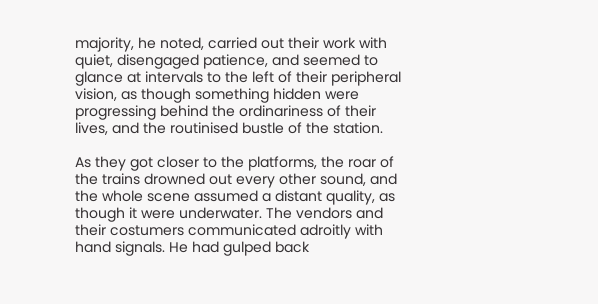majority, he noted, carried out their work with quiet, disengaged patience, and seemed to glance at intervals to the left of their peripheral vision, as though something hidden were progressing behind the ordinariness of their lives, and the routinised bustle of the station.

As they got closer to the platforms, the roar of the trains drowned out every other sound, and the whole scene assumed a distant quality, as though it were underwater. The vendors and their costumers communicated adroitly with hand signals. He had gulped back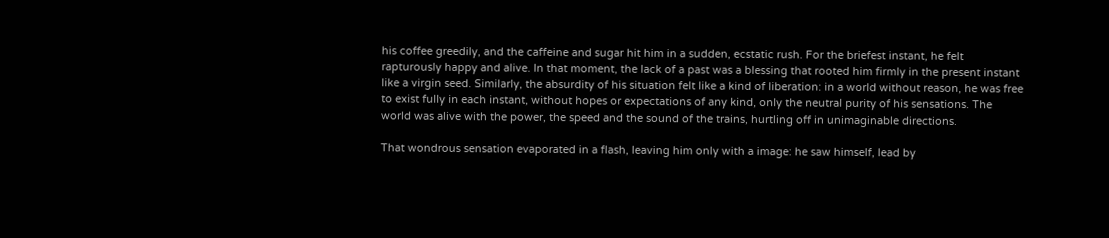his coffee greedily, and the caffeine and sugar hit him in a sudden, ecstatic rush. For the briefest instant, he felt rapturously happy and alive. In that moment, the lack of a past was a blessing that rooted him firmly in the present instant like a virgin seed. Similarly, the absurdity of his situation felt like a kind of liberation: in a world without reason, he was free to exist fully in each instant, without hopes or expectations of any kind, only the neutral purity of his sensations. The world was alive with the power, the speed and the sound of the trains, hurtling off in unimaginable directions.

That wondrous sensation evaporated in a flash, leaving him only with a image: he saw himself, lead by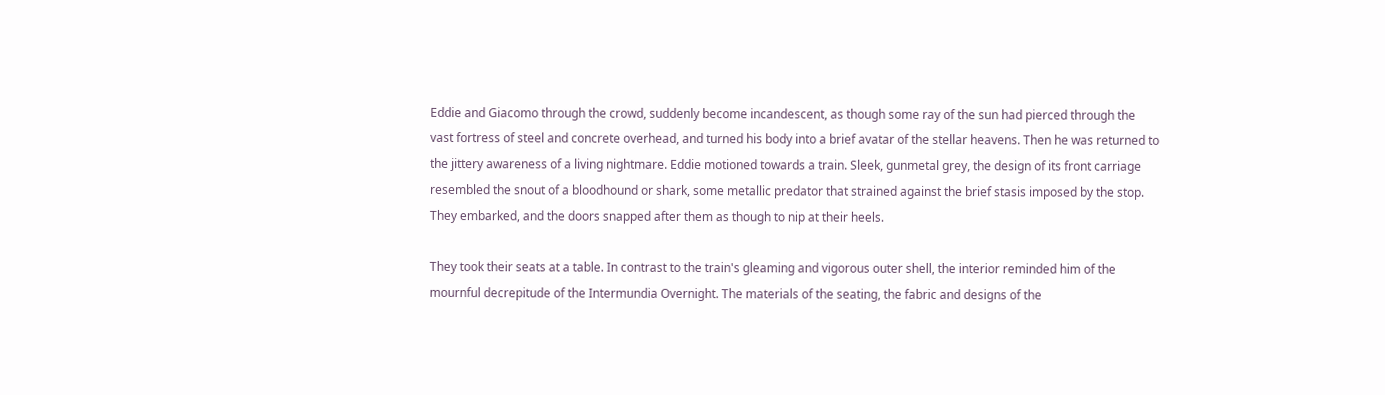Eddie and Giacomo through the crowd, suddenly become incandescent, as though some ray of the sun had pierced through the vast fortress of steel and concrete overhead, and turned his body into a brief avatar of the stellar heavens. Then he was returned to the jittery awareness of a living nightmare. Eddie motioned towards a train. Sleek, gunmetal grey, the design of its front carriage resembled the snout of a bloodhound or shark, some metallic predator that strained against the brief stasis imposed by the stop. They embarked, and the doors snapped after them as though to nip at their heels.

They took their seats at a table. In contrast to the train's gleaming and vigorous outer shell, the interior reminded him of the mournful decrepitude of the Intermundia Overnight. The materials of the seating, the fabric and designs of the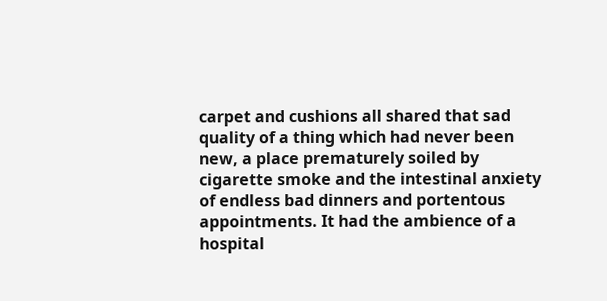carpet and cushions all shared that sad quality of a thing which had never been new, a place prematurely soiled by cigarette smoke and the intestinal anxiety of endless bad dinners and portentous appointments. It had the ambience of a hospital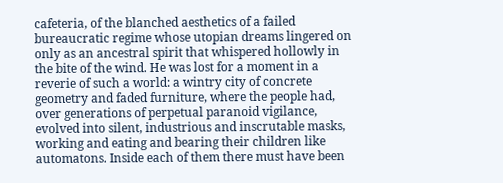cafeteria, of the blanched aesthetics of a failed bureaucratic regime whose utopian dreams lingered on only as an ancestral spirit that whispered hollowly in the bite of the wind. He was lost for a moment in a reverie of such a world: a wintry city of concrete geometry and faded furniture, where the people had, over generations of perpetual paranoid vigilance, evolved into silent, industrious and inscrutable masks, working and eating and bearing their children like automatons. Inside each of them there must have been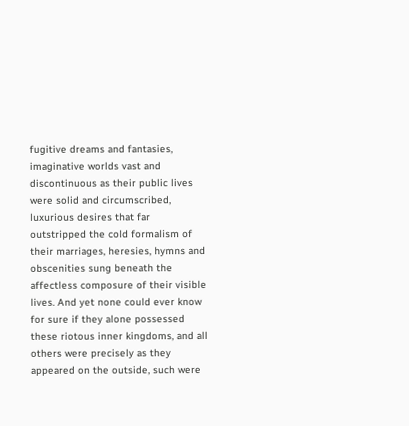fugitive dreams and fantasies, imaginative worlds vast and discontinuous as their public lives were solid and circumscribed, luxurious desires that far outstripped the cold formalism of their marriages, heresies, hymns and obscenities sung beneath the affectless composure of their visible lives. And yet none could ever know for sure if they alone possessed these riotous inner kingdoms, and all others were precisely as they appeared on the outside, such were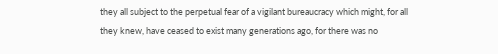they all subject to the perpetual fear of a vigilant bureaucracy which might, for all they knew, have ceased to exist many generations ago, for there was no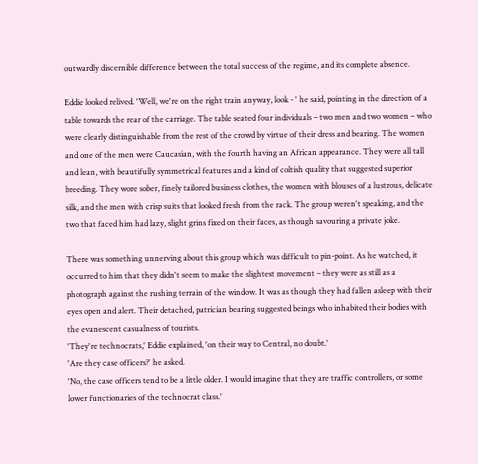outwardly discernible difference between the total success of the regime, and its complete absence.

Eddie looked relived. 'Well, we're on the right train anyway, look - ' he said, pointing in the direction of a table towards the rear of the carriage. The table seated four individuals – two men and two women – who were clearly distinguishable from the rest of the crowd by virtue of their dress and bearing. The women and one of the men were Caucasian, with the fourth having an African appearance. They were all tall and lean, with beautifully symmetrical features and a kind of coltish quality that suggested superior breeding. They wore sober, finely tailored business clothes, the women with blouses of a lustrous, delicate silk, and the men with crisp suits that looked fresh from the rack. The group weren't speaking, and the two that faced him had lazy, slight grins fixed on their faces, as though savouring a private joke.

There was something unnerving about this group which was difficult to pin-point. As he watched, it occurred to him that they didn't seem to make the slightest movement – they were as still as a photograph against the rushing terrain of the window. It was as though they had fallen asleep with their eyes open and alert. Their detached, patrician bearing suggested beings who inhabited their bodies with the evanescent casualness of tourists.
'They're technocrats,' Eddie explained, 'on their way to Central, no doubt.'
'Are they case officers?' he asked.
'No, the case officers tend to be a little older. I would imagine that they are traffic controllers, or some lower functionaries of the technocrat class.'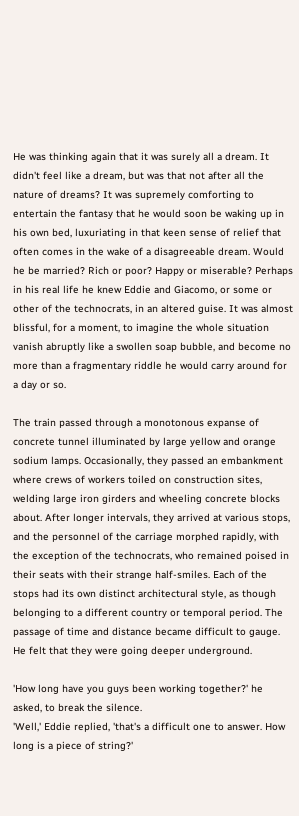He was thinking again that it was surely all a dream. It didn't feel like a dream, but was that not after all the nature of dreams? It was supremely comforting to entertain the fantasy that he would soon be waking up in his own bed, luxuriating in that keen sense of relief that often comes in the wake of a disagreeable dream. Would he be married? Rich or poor? Happy or miserable? Perhaps in his real life he knew Eddie and Giacomo, or some or other of the technocrats, in an altered guise. It was almost blissful, for a moment, to imagine the whole situation vanish abruptly like a swollen soap bubble, and become no more than a fragmentary riddle he would carry around for a day or so.

The train passed through a monotonous expanse of concrete tunnel illuminated by large yellow and orange sodium lamps. Occasionally, they passed an embankment where crews of workers toiled on construction sites, welding large iron girders and wheeling concrete blocks about. After longer intervals, they arrived at various stops, and the personnel of the carriage morphed rapidly, with the exception of the technocrats, who remained poised in their seats with their strange half-smiles. Each of the stops had its own distinct architectural style, as though belonging to a different country or temporal period. The passage of time and distance became difficult to gauge. He felt that they were going deeper underground.

'How long have you guys been working together?' he asked, to break the silence.
'Well,' Eddie replied, 'that's a difficult one to answer. How long is a piece of string?'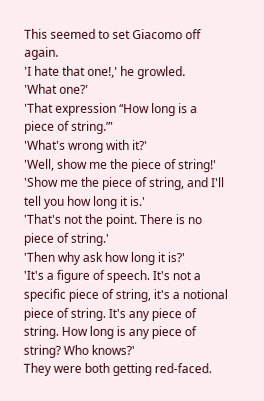This seemed to set Giacomo off again.
'I hate that one!,' he growled.
'What one?'
'That expression “How long is a piece of string.”'
'What's wrong with it?'
'Well, show me the piece of string!'
'Show me the piece of string, and I'll tell you how long it is.'
'That's not the point. There is no piece of string.'
'Then why ask how long it is?'
'It's a figure of speech. It's not a specific piece of string, it's a notional piece of string. It's any piece of string. How long is any piece of string? Who knows?'
They were both getting red-faced.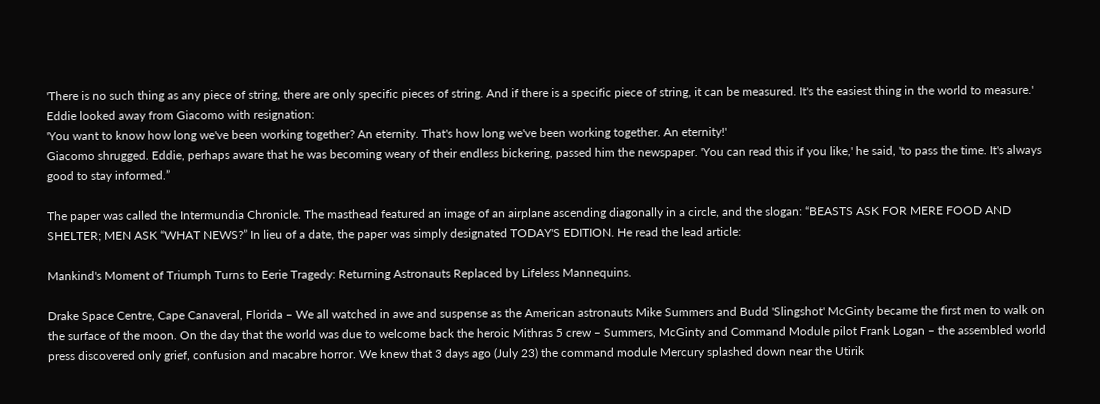'There is no such thing as any piece of string, there are only specific pieces of string. And if there is a specific piece of string, it can be measured. It's the easiest thing in the world to measure.'
Eddie looked away from Giacomo with resignation:
'You want to know how long we've been working together? An eternity. That's how long we've been working together. An eternity!'
Giacomo shrugged. Eddie, perhaps aware that he was becoming weary of their endless bickering, passed him the newspaper. 'You can read this if you like,' he said, 'to pass the time. It's always good to stay informed.”

The paper was called the Intermundia Chronicle. The masthead featured an image of an airplane ascending diagonally in a circle, and the slogan: “BEASTS ASK FOR MERE FOOD AND SHELTER; MEN ASK “WHAT NEWS?” In lieu of a date, the paper was simply designated TODAY'S EDITION. He read the lead article:

Mankind's Moment of Triumph Turns to Eerie Tragedy: Returning Astronauts Replaced by Lifeless Mannequins.

Drake Space Centre, Cape Canaveral, Florida – We all watched in awe and suspense as the American astronauts Mike Summers and Budd 'Slingshot' McGinty became the first men to walk on the surface of the moon. On the day that the world was due to welcome back the heroic Mithras 5 crew – Summers, McGinty and Command Module pilot Frank Logan – the assembled world press discovered only grief, confusion and macabre horror. We knew that 3 days ago (July 23) the command module Mercury splashed down near the Utirik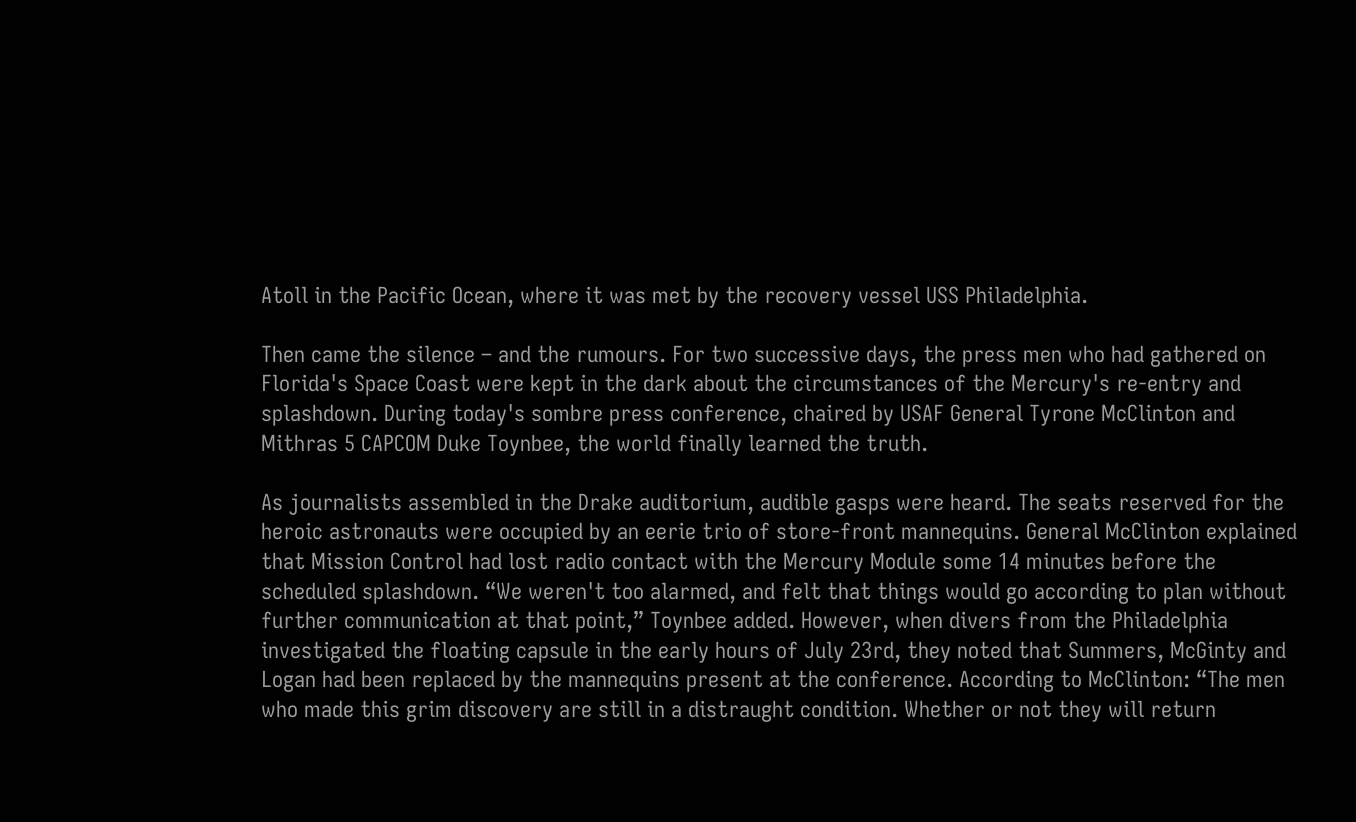Atoll in the Pacific Ocean, where it was met by the recovery vessel USS Philadelphia.

Then came the silence – and the rumours. For two successive days, the press men who had gathered on Florida's Space Coast were kept in the dark about the circumstances of the Mercury's re-entry and splashdown. During today's sombre press conference, chaired by USAF General Tyrone McClinton and Mithras 5 CAPCOM Duke Toynbee, the world finally learned the truth.

As journalists assembled in the Drake auditorium, audible gasps were heard. The seats reserved for the heroic astronauts were occupied by an eerie trio of store-front mannequins. General McClinton explained that Mission Control had lost radio contact with the Mercury Module some 14 minutes before the scheduled splashdown. “We weren't too alarmed, and felt that things would go according to plan without further communication at that point,” Toynbee added. However, when divers from the Philadelphia investigated the floating capsule in the early hours of July 23rd, they noted that Summers, McGinty and Logan had been replaced by the mannequins present at the conference. According to McClinton: “The men who made this grim discovery are still in a distraught condition. Whether or not they will return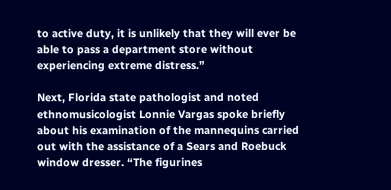to active duty, it is unlikely that they will ever be able to pass a department store without experiencing extreme distress.”

Next, Florida state pathologist and noted ethnomusicologist Lonnie Vargas spoke briefly about his examination of the mannequins carried out with the assistance of a Sears and Roebuck window dresser. “The figurines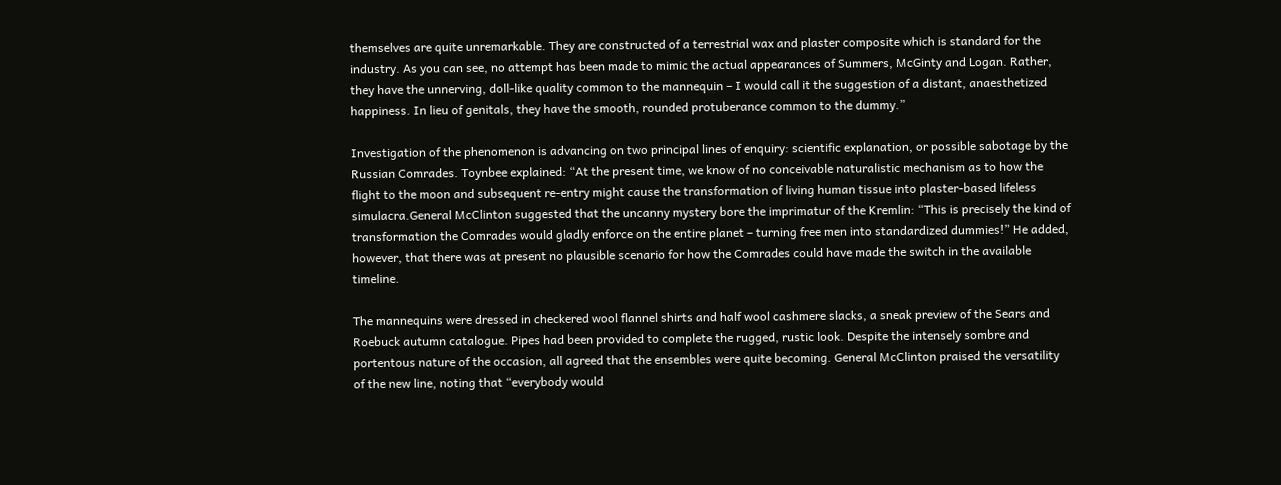themselves are quite unremarkable. They are constructed of a terrestrial wax and plaster composite which is standard for the industry. As you can see, no attempt has been made to mimic the actual appearances of Summers, McGinty and Logan. Rather, they have the unnerving, doll-like quality common to the mannequin – I would call it the suggestion of a distant, anaesthetized happiness. In lieu of genitals, they have the smooth, rounded protuberance common to the dummy.”

Investigation of the phenomenon is advancing on two principal lines of enquiry: scientific explanation, or possible sabotage by the Russian Comrades. Toynbee explained: “At the present time, we know of no conceivable naturalistic mechanism as to how the flight to the moon and subsequent re-entry might cause the transformation of living human tissue into plaster-based lifeless simulacra.General McClinton suggested that the uncanny mystery bore the imprimatur of the Kremlin: “This is precisely the kind of transformation the Comrades would gladly enforce on the entire planet – turning free men into standardized dummies!” He added, however, that there was at present no plausible scenario for how the Comrades could have made the switch in the available timeline.

The mannequins were dressed in checkered wool flannel shirts and half wool cashmere slacks, a sneak preview of the Sears and Roebuck autumn catalogue. Pipes had been provided to complete the rugged, rustic look. Despite the intensely sombre and portentous nature of the occasion, all agreed that the ensembles were quite becoming. General McClinton praised the versatility of the new line, noting that “everybody would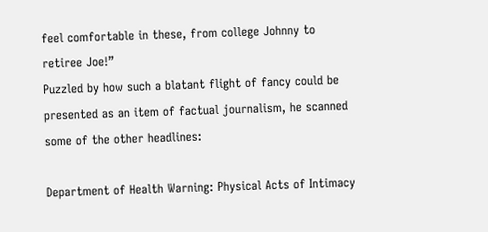feel comfortable in these, from college Johnny to retiree Joe!”
Puzzled by how such a blatant flight of fancy could be presented as an item of factual journalism, he scanned some of the other headlines:

Department of Health Warning: Physical Acts of Intimacy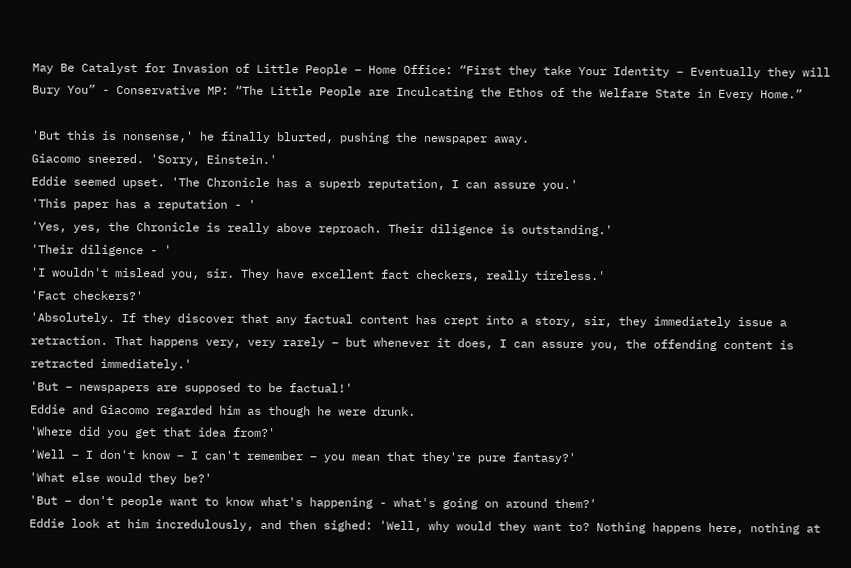May Be Catalyst for Invasion of Little People – Home Office: “First they take Your Identity – Eventually they will Bury You” - Conservative MP: “The Little People are Inculcating the Ethos of the Welfare State in Every Home.”

'But this is nonsense,' he finally blurted, pushing the newspaper away.
Giacomo sneered. 'Sorry, Einstein.'
Eddie seemed upset. 'The Chronicle has a superb reputation, I can assure you.'
'This paper has a reputation - '
'Yes, yes, the Chronicle is really above reproach. Their diligence is outstanding.'
'Their diligence - '
'I wouldn't mislead you, sir. They have excellent fact checkers, really tireless.'
'Fact checkers?'
'Absolutely. If they discover that any factual content has crept into a story, sir, they immediately issue a retraction. That happens very, very rarely – but whenever it does, I can assure you, the offending content is retracted immediately.'
'But – newspapers are supposed to be factual!'
Eddie and Giacomo regarded him as though he were drunk.
'Where did you get that idea from?'
'Well – I don't know – I can't remember – you mean that they're pure fantasy?'
'What else would they be?'
'But – don't people want to know what's happening - what's going on around them?'
Eddie look at him incredulously, and then sighed: 'Well, why would they want to? Nothing happens here, nothing at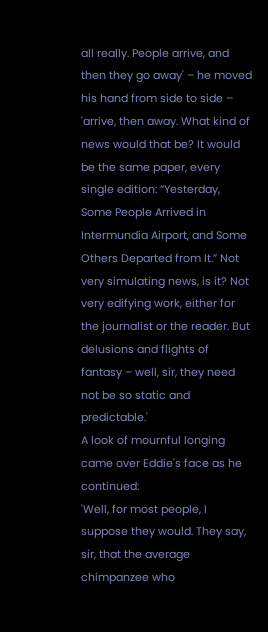all really. People arrive, and then they go away' – he moved his hand from side to side – 'arrive, then away. What kind of news would that be? It would be the same paper, every single edition: “Yesterday, Some People Arrived in Intermundia Airport, and Some Others Departed from It.” Not very simulating news, is it? Not very edifying work, either for the journalist or the reader. But delusions and flights of fantasy – well, sir, they need not be so static and predictable.'
A look of mournful longing came over Eddie's face as he continued:
'Well, for most people, I suppose they would. They say, sir, that the average chimpanzee who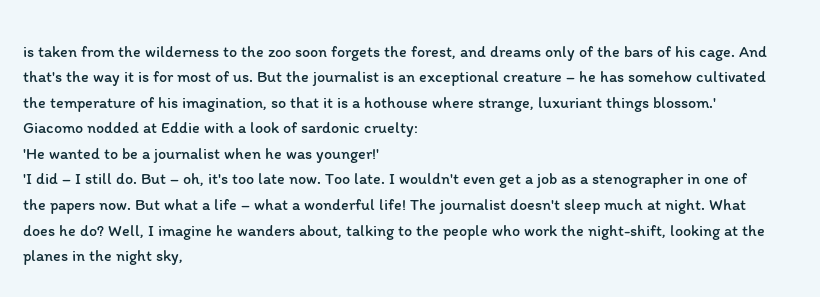is taken from the wilderness to the zoo soon forgets the forest, and dreams only of the bars of his cage. And that's the way it is for most of us. But the journalist is an exceptional creature – he has somehow cultivated the temperature of his imagination, so that it is a hothouse where strange, luxuriant things blossom.'
Giacomo nodded at Eddie with a look of sardonic cruelty:
'He wanted to be a journalist when he was younger!'
'I did – I still do. But – oh, it's too late now. Too late. I wouldn't even get a job as a stenographer in one of the papers now. But what a life – what a wonderful life! The journalist doesn't sleep much at night. What does he do? Well, I imagine he wanders about, talking to the people who work the night-shift, looking at the planes in the night sky,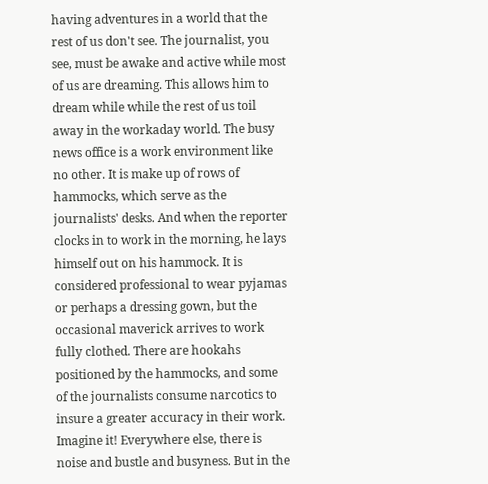having adventures in a world that the rest of us don't see. The journalist, you see, must be awake and active while most of us are dreaming. This allows him to dream while while the rest of us toil away in the workaday world. The busy news office is a work environment like no other. It is make up of rows of hammocks, which serve as the journalists' desks. And when the reporter clocks in to work in the morning, he lays himself out on his hammock. It is considered professional to wear pyjamas or perhaps a dressing gown, but the occasional maverick arrives to work fully clothed. There are hookahs positioned by the hammocks, and some of the journalists consume narcotics to insure a greater accuracy in their work. Imagine it! Everywhere else, there is noise and bustle and busyness. But in the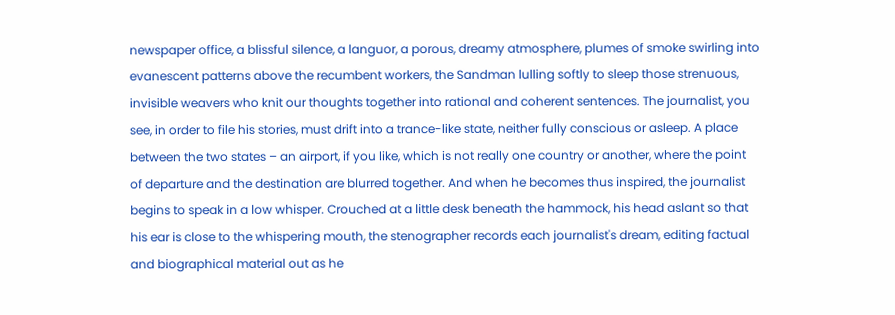newspaper office, a blissful silence, a languor, a porous, dreamy atmosphere, plumes of smoke swirling into evanescent patterns above the recumbent workers, the Sandman lulling softly to sleep those strenuous, invisible weavers who knit our thoughts together into rational and coherent sentences. The journalist, you see, in order to file his stories, must drift into a trance-like state, neither fully conscious or asleep. A place between the two states – an airport, if you like, which is not really one country or another, where the point of departure and the destination are blurred together. And when he becomes thus inspired, the journalist begins to speak in a low whisper. Crouched at a little desk beneath the hammock, his head aslant so that his ear is close to the whispering mouth, the stenographer records each journalist's dream, editing factual and biographical material out as he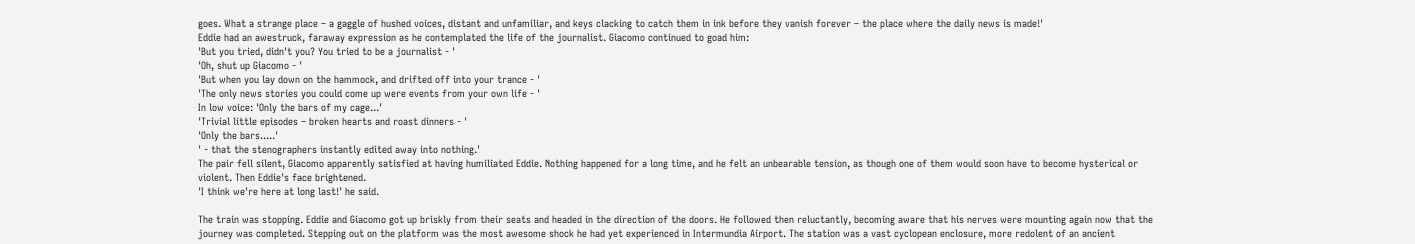goes. What a strange place – a gaggle of hushed voices, distant and unfamiliar, and keys clacking to catch them in ink before they vanish forever – the place where the daily news is made!'
Eddie had an awestruck, faraway expression as he contemplated the life of the journalist. Giacomo continued to goad him:
'But you tried, didn't you? You tried to be a journalist - '
'Oh, shut up Giacomo - '
'But when you lay down on the hammock, and drifted off into your trance - '
'The only news stories you could come up were events from your own life - '
In low voice: 'Only the bars of my cage...'
'Trivial little episodes – broken hearts and roast dinners - '
'Only the bars.....'
' - that the stenographers instantly edited away into nothing.'
The pair fell silent, Giacomo apparently satisfied at having humiliated Eddie. Nothing happened for a long time, and he felt an unbearable tension, as though one of them would soon have to become hysterical or violent. Then Eddie's face brightened.
'I think we're here at long last!' he said.

The train was stopping. Eddie and Giacomo got up briskly from their seats and headed in the direction of the doors. He followed then reluctantly, becoming aware that his nerves were mounting again now that the journey was completed. Stepping out on the platform was the most awesome shock he had yet experienced in Intermundia Airport. The station was a vast cyclopean enclosure, more redolent of an ancient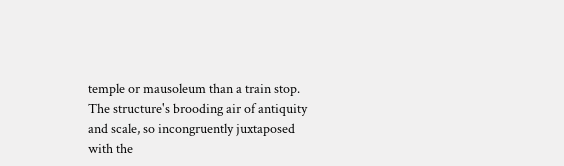temple or mausoleum than a train stop. The structure's brooding air of antiquity and scale, so incongruently juxtaposed with the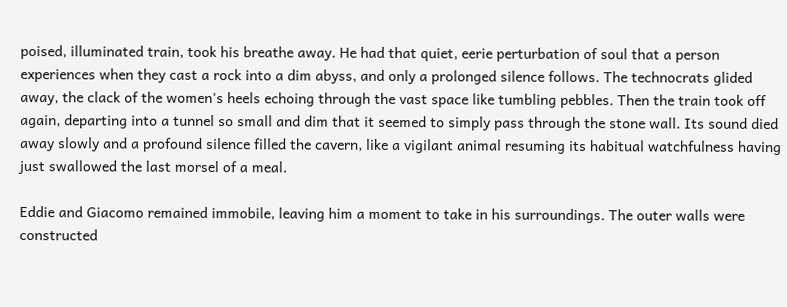poised, illuminated train, took his breathe away. He had that quiet, eerie perturbation of soul that a person experiences when they cast a rock into a dim abyss, and only a prolonged silence follows. The technocrats glided away, the clack of the women's heels echoing through the vast space like tumbling pebbles. Then the train took off again, departing into a tunnel so small and dim that it seemed to simply pass through the stone wall. Its sound died away slowly and a profound silence filled the cavern, like a vigilant animal resuming its habitual watchfulness having just swallowed the last morsel of a meal.

Eddie and Giacomo remained immobile, leaving him a moment to take in his surroundings. The outer walls were constructed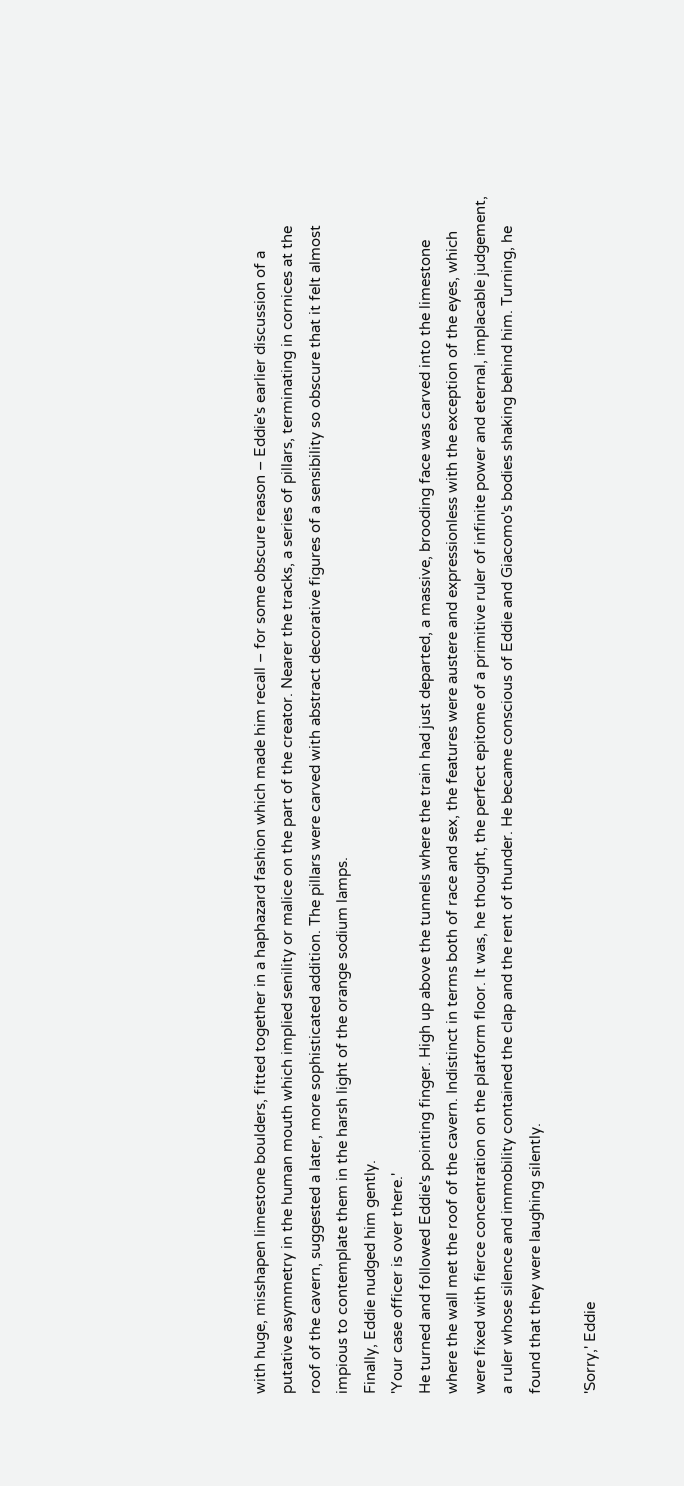with huge, misshapen limestone boulders, fitted together in a haphazard fashion which made him recall – for some obscure reason – Eddie's earlier discussion of a putative asymmetry in the human mouth which implied senility or malice on the part of the creator. Nearer the tracks, a series of pillars, terminating in cornices at the roof of the cavern, suggested a later, more sophisticated addition. The pillars were carved with abstract decorative figures of a sensibility so obscure that it felt almost impious to contemplate them in the harsh light of the orange sodium lamps.
Finally, Eddie nudged him gently.
'Your case officer is over there.'
He turned and followed Eddie's pointing finger. High up above the tunnels where the train had just departed, a massive, brooding face was carved into the limestone where the wall met the roof of the cavern. Indistinct in terms both of race and sex, the features were austere and expressionless with the exception of the eyes, which were fixed with fierce concentration on the platform floor. It was, he thought, the perfect epitome of a primitive ruler of infinite power and eternal, implacable judgement, a ruler whose silence and immobility contained the clap and the rent of thunder. He became conscious of Eddie and Giacomo's bodies shaking behind him. Turning, he found that they were laughing silently.

'Sorry,' Eddie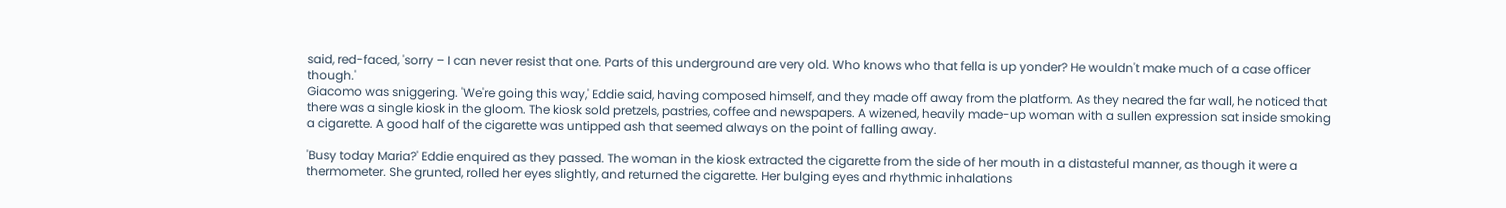said, red-faced, 'sorry – I can never resist that one. Parts of this underground are very old. Who knows who that fella is up yonder? He wouldn't make much of a case officer though.'
Giacomo was sniggering. 'We're going this way,' Eddie said, having composed himself, and they made off away from the platform. As they neared the far wall, he noticed that there was a single kiosk in the gloom. The kiosk sold pretzels, pastries, coffee and newspapers. A wizened, heavily made-up woman with a sullen expression sat inside smoking a cigarette. A good half of the cigarette was untipped ash that seemed always on the point of falling away.

'Busy today Maria?' Eddie enquired as they passed. The woman in the kiosk extracted the cigarette from the side of her mouth in a distasteful manner, as though it were a thermometer. She grunted, rolled her eyes slightly, and returned the cigarette. Her bulging eyes and rhythmic inhalations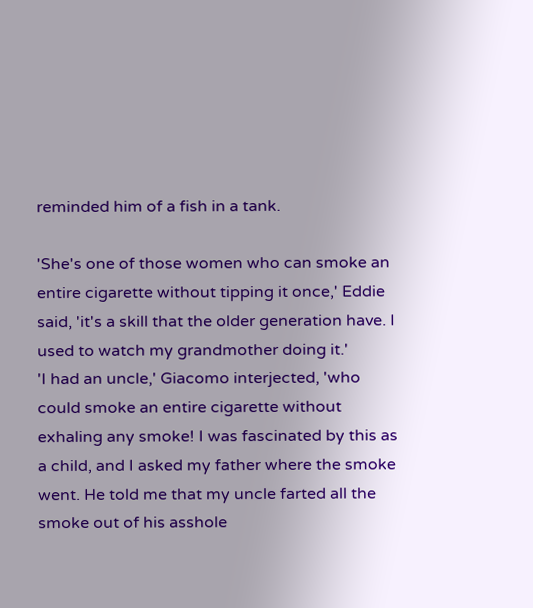reminded him of a fish in a tank.

'She's one of those women who can smoke an entire cigarette without tipping it once,' Eddie said, 'it's a skill that the older generation have. I used to watch my grandmother doing it.'
'I had an uncle,' Giacomo interjected, 'who could smoke an entire cigarette without exhaling any smoke! I was fascinated by this as a child, and I asked my father where the smoke went. He told me that my uncle farted all the smoke out of his asshole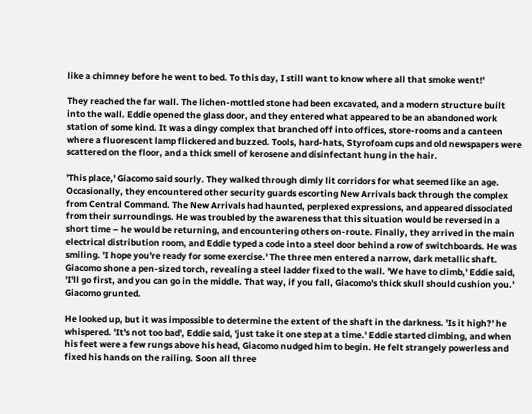like a chimney before he went to bed. To this day, I still want to know where all that smoke went!'

They reached the far wall. The lichen-mottled stone had been excavated, and a modern structure built into the wall. Eddie opened the glass door, and they entered what appeared to be an abandoned work station of some kind. It was a dingy complex that branched off into offices, store-rooms and a canteen where a fluorescent lamp flickered and buzzed. Tools, hard-hats, Styrofoam cups and old newspapers were scattered on the floor, and a thick smell of kerosene and disinfectant hung in the hair.

'This place,' Giacomo said sourly. They walked through dimly lit corridors for what seemed like an age. Occasionally, they encountered other security guards escorting New Arrivals back through the complex from Central Command. The New Arrivals had haunted, perplexed expressions, and appeared dissociated from their surroundings. He was troubled by the awareness that this situation would be reversed in a short time – he would be returning, and encountering others on-route. Finally, they arrived in the main electrical distribution room, and Eddie typed a code into a steel door behind a row of switchboards. He was smiling. 'I hope you're ready for some exercise.' The three men entered a narrow, dark metallic shaft. Giacomo shone a pen-sized torch, revealing a steel ladder fixed to the wall. 'We have to climb,' Eddie said, 'I'll go first, and you can go in the middle. That way, if you fall, Giacomo's thick skull should cushion you.' Giacomo grunted.

He looked up, but it was impossible to determine the extent of the shaft in the darkness. 'Is it high?' he whispered. 'It's not too bad', Eddie said, 'just take it one step at a time.' Eddie started climbing, and when his feet were a few rungs above his head, Giacomo nudged him to begin. He felt strangely powerless and fixed his hands on the railing. Soon all three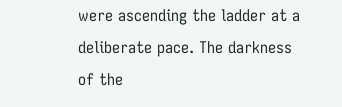were ascending the ladder at a deliberate pace. The darkness of the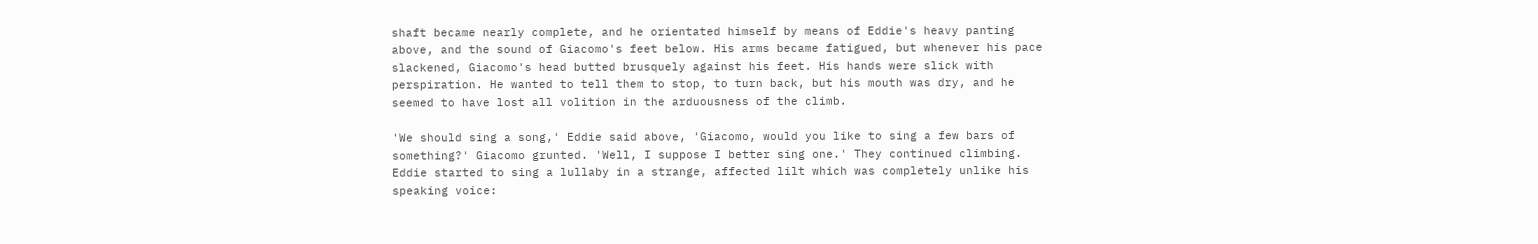shaft became nearly complete, and he orientated himself by means of Eddie's heavy panting above, and the sound of Giacomo's feet below. His arms became fatigued, but whenever his pace slackened, Giacomo's head butted brusquely against his feet. His hands were slick with perspiration. He wanted to tell them to stop, to turn back, but his mouth was dry, and he seemed to have lost all volition in the arduousness of the climb.

'We should sing a song,' Eddie said above, 'Giacomo, would you like to sing a few bars of something?' Giacomo grunted. 'Well, I suppose I better sing one.' They continued climbing. Eddie started to sing a lullaby in a strange, affected lilt which was completely unlike his speaking voice: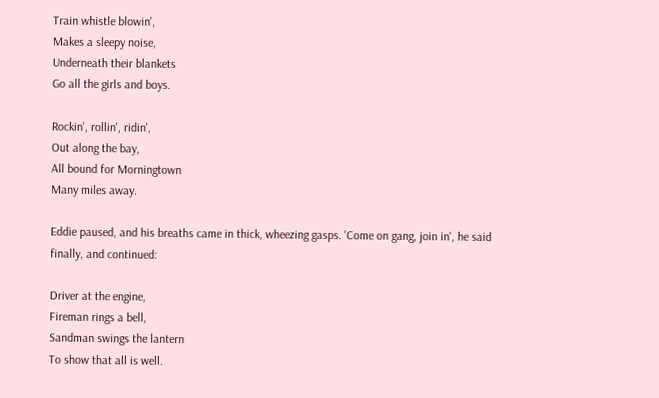Train whistle blowin',
Makes a sleepy noise,
Underneath their blankets
Go all the girls and boys.

Rockin', rollin', ridin',
Out along the bay,
All bound for Morningtown
Many miles away.

Eddie paused, and his breaths came in thick, wheezing gasps. 'Come on gang, join in', he said finally, and continued:

Driver at the engine,
Fireman rings a bell,
Sandman swings the lantern
To show that all is well.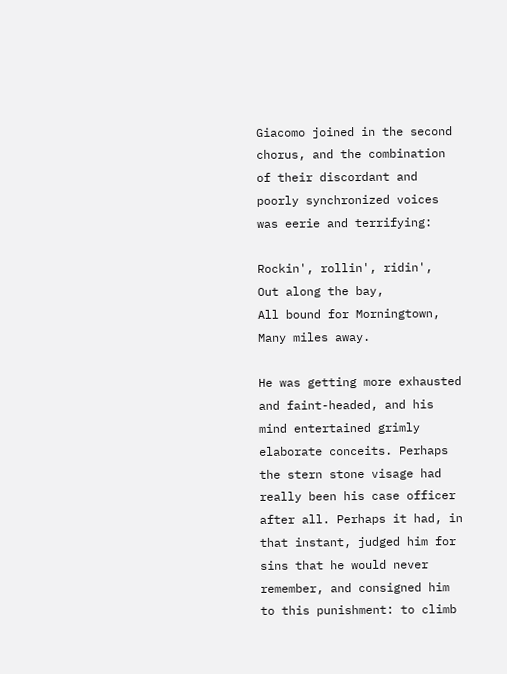Giacomo joined in the second chorus, and the combination of their discordant and poorly synchronized voices was eerie and terrifying:

Rockin', rollin', ridin',
Out along the bay,
All bound for Morningtown,
Many miles away.

He was getting more exhausted and faint-headed, and his mind entertained grimly elaborate conceits. Perhaps the stern stone visage had really been his case officer after all. Perhaps it had, in that instant, judged him for sins that he would never remember, and consigned him to this punishment: to climb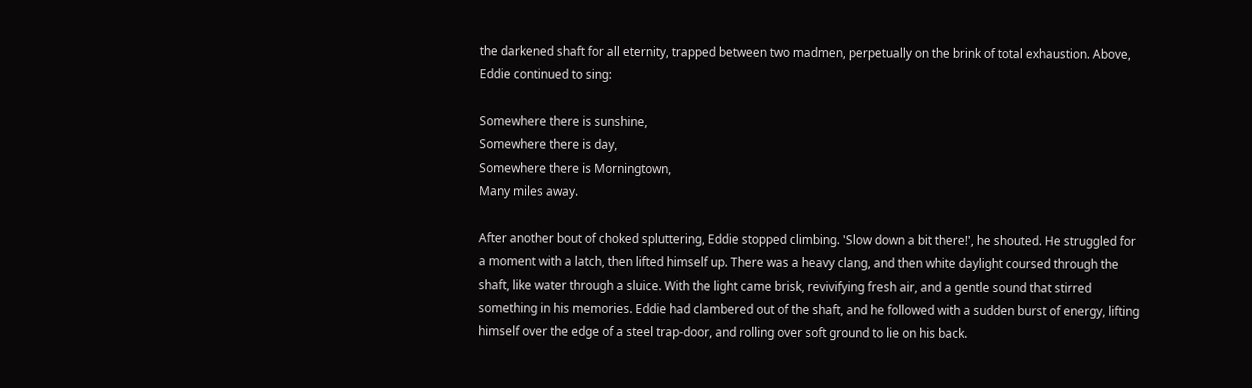the darkened shaft for all eternity, trapped between two madmen, perpetually on the brink of total exhaustion. Above, Eddie continued to sing:

Somewhere there is sunshine,
Somewhere there is day,
Somewhere there is Morningtown,
Many miles away.

After another bout of choked spluttering, Eddie stopped climbing. 'Slow down a bit there!', he shouted. He struggled for a moment with a latch, then lifted himself up. There was a heavy clang, and then white daylight coursed through the shaft, like water through a sluice. With the light came brisk, revivifying fresh air, and a gentle sound that stirred something in his memories. Eddie had clambered out of the shaft, and he followed with a sudden burst of energy, lifting himself over the edge of a steel trap-door, and rolling over soft ground to lie on his back.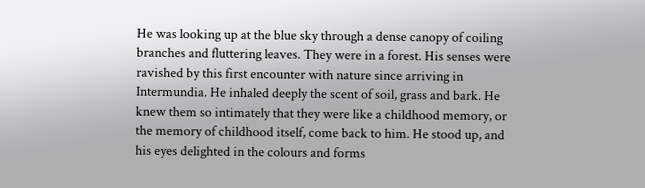He was looking up at the blue sky through a dense canopy of coiling branches and fluttering leaves. They were in a forest. His senses were ravished by this first encounter with nature since arriving in Intermundia. He inhaled deeply the scent of soil, grass and bark. He knew them so intimately that they were like a childhood memory, or the memory of childhood itself, come back to him. He stood up, and his eyes delighted in the colours and forms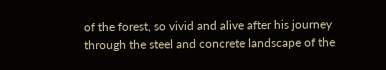of the forest, so vivid and alive after his journey through the steel and concrete landscape of the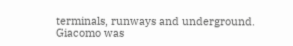terminals, runways and underground.
Giacomo was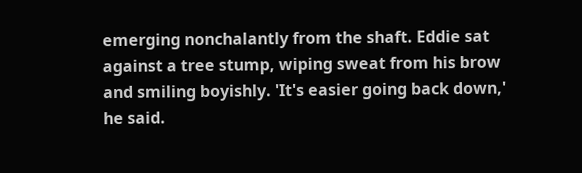emerging nonchalantly from the shaft. Eddie sat against a tree stump, wiping sweat from his brow and smiling boyishly. 'It's easier going back down,' he said.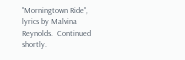"Morningtown Ride", lyrics by Malvina Reynolds.  Continued shortly.